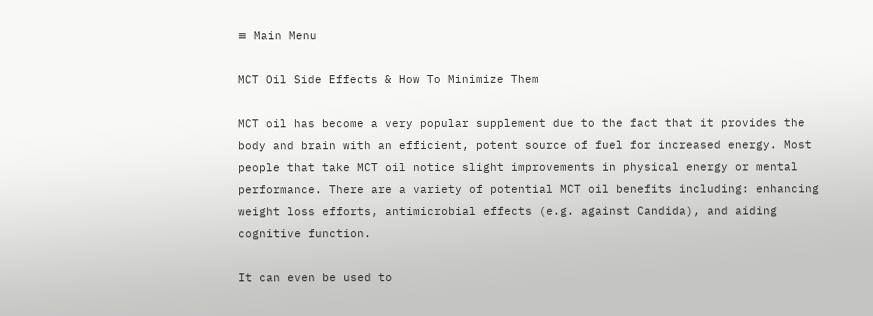≡ Main Menu

MCT Oil Side Effects & How To Minimize Them

MCT oil has become a very popular supplement due to the fact that it provides the body and brain with an efficient, potent source of fuel for increased energy. Most people that take MCT oil notice slight improvements in physical energy or mental performance. There are a variety of potential MCT oil benefits including: enhancing weight loss efforts, antimicrobial effects (e.g. against Candida), and aiding cognitive function.

It can even be used to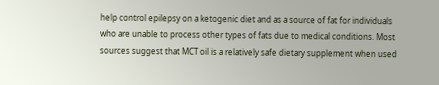help control epilepsy on a ketogenic diet and as a source of fat for individuals who are unable to process other types of fats due to medical conditions. Most sources suggest that MCT oil is a relatively safe dietary supplement when used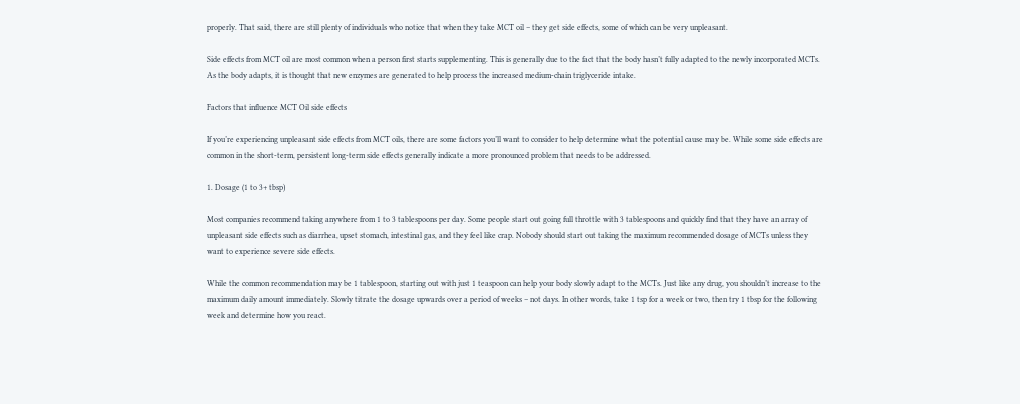properly. That said, there are still plenty of individuals who notice that when they take MCT oil – they get side effects, some of which can be very unpleasant.

Side effects from MCT oil are most common when a person first starts supplementing. This is generally due to the fact that the body hasn’t fully adapted to the newly incorporated MCTs. As the body adapts, it is thought that new enzymes are generated to help process the increased medium-chain triglyceride intake.

Factors that influence MCT Oil side effects

If you’re experiencing unpleasant side effects from MCT oils, there are some factors you’ll want to consider to help determine what the potential cause may be. While some side effects are common in the short-term, persistent long-term side effects generally indicate a more pronounced problem that needs to be addressed.

1. Dosage (1 to 3+ tbsp)

Most companies recommend taking anywhere from 1 to 3 tablespoons per day. Some people start out going full throttle with 3 tablespoons and quickly find that they have an array of unpleasant side effects such as diarrhea, upset stomach, intestinal gas, and they feel like crap. Nobody should start out taking the maximum recommended dosage of MCTs unless they want to experience severe side effects.

While the common recommendation may be 1 tablespoon, starting out with just 1 teaspoon can help your body slowly adapt to the MCTs. Just like any drug, you shouldn’t increase to the maximum daily amount immediately. Slowly titrate the dosage upwards over a period of weeks – not days. In other words, take 1 tsp for a week or two, then try 1 tbsp for the following week and determine how you react.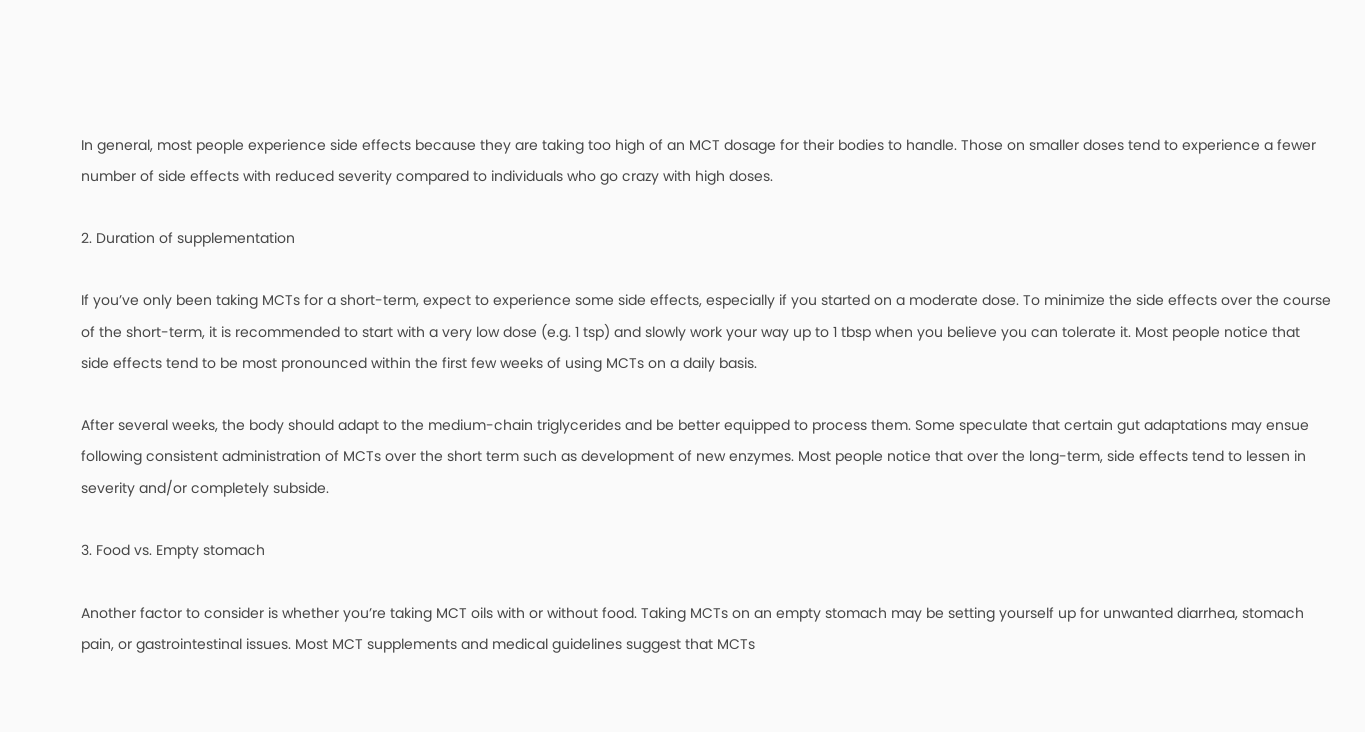In general, most people experience side effects because they are taking too high of an MCT dosage for their bodies to handle. Those on smaller doses tend to experience a fewer number of side effects with reduced severity compared to individuals who go crazy with high doses.

2. Duration of supplementation

If you’ve only been taking MCTs for a short-term, expect to experience some side effects, especially if you started on a moderate dose. To minimize the side effects over the course of the short-term, it is recommended to start with a very low dose (e.g. 1 tsp) and slowly work your way up to 1 tbsp when you believe you can tolerate it. Most people notice that side effects tend to be most pronounced within the first few weeks of using MCTs on a daily basis.

After several weeks, the body should adapt to the medium-chain triglycerides and be better equipped to process them. Some speculate that certain gut adaptations may ensue following consistent administration of MCTs over the short term such as development of new enzymes. Most people notice that over the long-term, side effects tend to lessen in severity and/or completely subside.

3. Food vs. Empty stomach

Another factor to consider is whether you’re taking MCT oils with or without food. Taking MCTs on an empty stomach may be setting yourself up for unwanted diarrhea, stomach pain, or gastrointestinal issues. Most MCT supplements and medical guidelines suggest that MCTs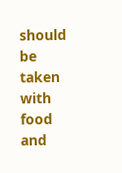should be taken with food and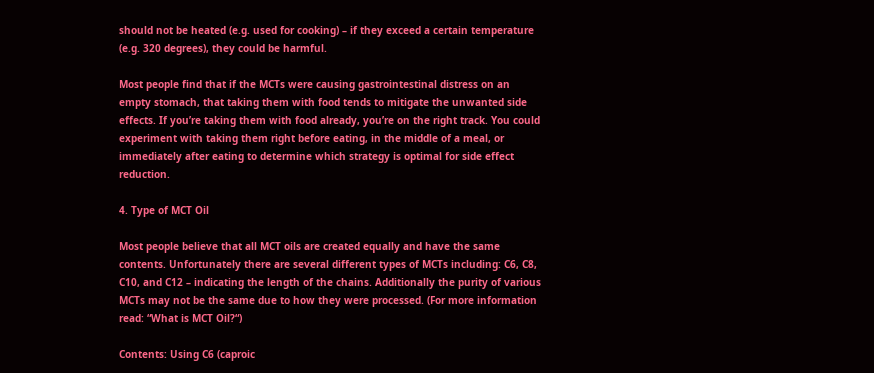should not be heated (e.g. used for cooking) – if they exceed a certain temperature (e.g. 320 degrees), they could be harmful.

Most people find that if the MCTs were causing gastrointestinal distress on an empty stomach, that taking them with food tends to mitigate the unwanted side effects. If you’re taking them with food already, you’re on the right track. You could experiment with taking them right before eating, in the middle of a meal, or immediately after eating to determine which strategy is optimal for side effect reduction.

4. Type of MCT Oil

Most people believe that all MCT oils are created equally and have the same contents. Unfortunately there are several different types of MCTs including: C6, C8, C10, and C12 – indicating the length of the chains. Additionally the purity of various MCTs may not be the same due to how they were processed. (For more information read: “What is MCT Oil?“)

Contents: Using C6 (caproic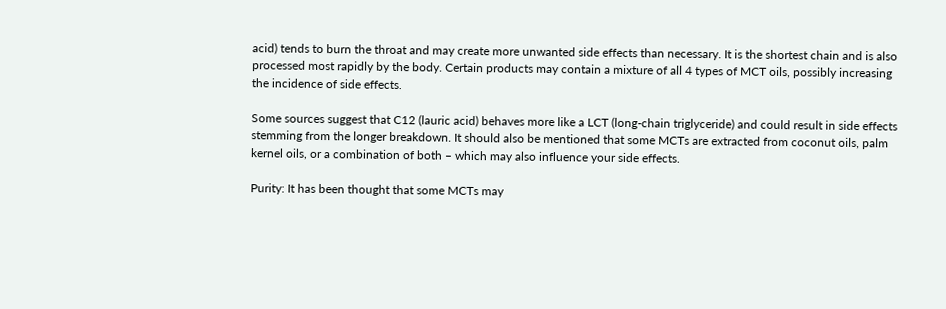acid) tends to burn the throat and may create more unwanted side effects than necessary. It is the shortest chain and is also processed most rapidly by the body. Certain products may contain a mixture of all 4 types of MCT oils, possibly increasing the incidence of side effects.

Some sources suggest that C12 (lauric acid) behaves more like a LCT (long-chain triglyceride) and could result in side effects stemming from the longer breakdown. It should also be mentioned that some MCTs are extracted from coconut oils, palm kernel oils, or a combination of both – which may also influence your side effects.

Purity: It has been thought that some MCTs may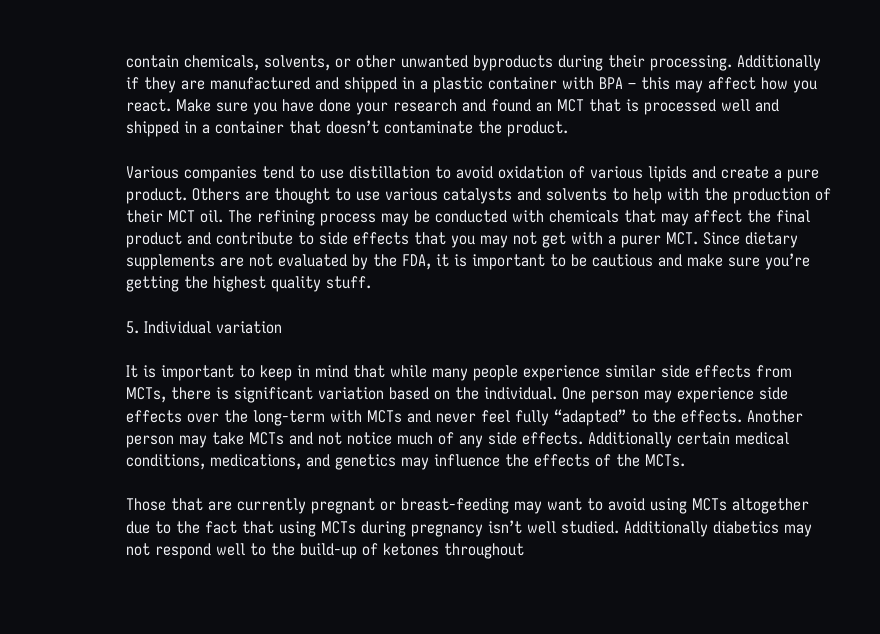contain chemicals, solvents, or other unwanted byproducts during their processing. Additionally if they are manufactured and shipped in a plastic container with BPA – this may affect how you react. Make sure you have done your research and found an MCT that is processed well and shipped in a container that doesn’t contaminate the product.

Various companies tend to use distillation to avoid oxidation of various lipids and create a pure product. Others are thought to use various catalysts and solvents to help with the production of their MCT oil. The refining process may be conducted with chemicals that may affect the final product and contribute to side effects that you may not get with a purer MCT. Since dietary supplements are not evaluated by the FDA, it is important to be cautious and make sure you’re getting the highest quality stuff.

5. Individual variation

It is important to keep in mind that while many people experience similar side effects from MCTs, there is significant variation based on the individual. One person may experience side effects over the long-term with MCTs and never feel fully “adapted” to the effects. Another person may take MCTs and not notice much of any side effects. Additionally certain medical conditions, medications, and genetics may influence the effects of the MCTs.

Those that are currently pregnant or breast-feeding may want to avoid using MCTs altogether due to the fact that using MCTs during pregnancy isn’t well studied. Additionally diabetics may not respond well to the build-up of ketones throughout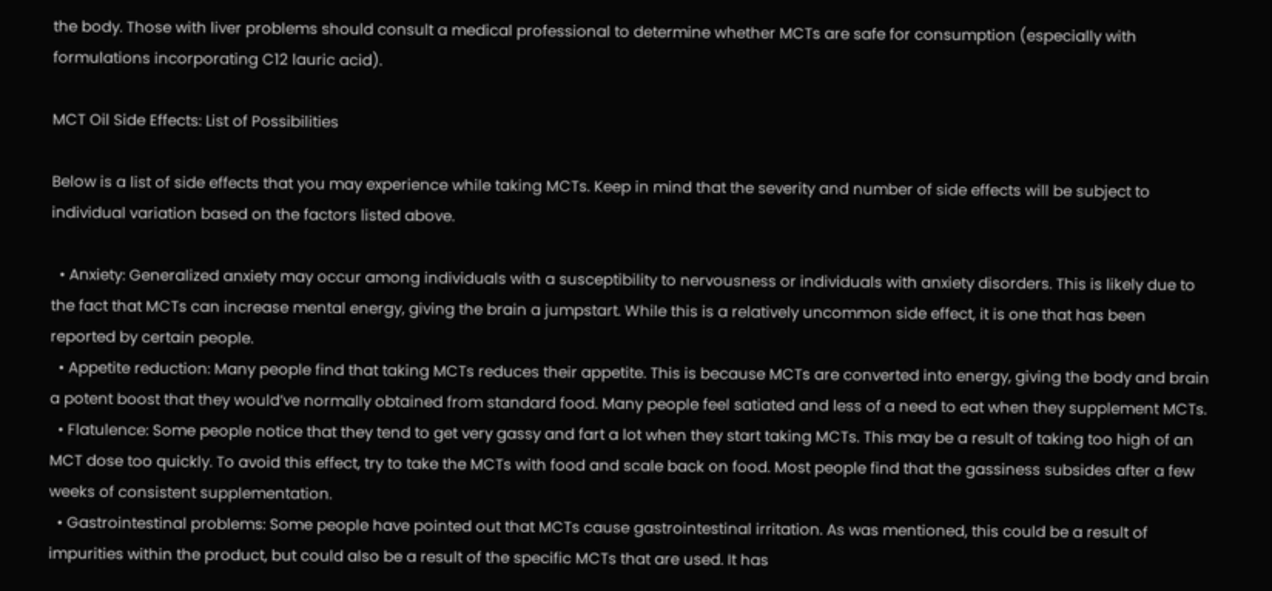the body. Those with liver problems should consult a medical professional to determine whether MCTs are safe for consumption (especially with formulations incorporating C12 lauric acid).

MCT Oil Side Effects: List of Possibilities

Below is a list of side effects that you may experience while taking MCTs. Keep in mind that the severity and number of side effects will be subject to individual variation based on the factors listed above.

  • Anxiety: Generalized anxiety may occur among individuals with a susceptibility to nervousness or individuals with anxiety disorders. This is likely due to the fact that MCTs can increase mental energy, giving the brain a jumpstart. While this is a relatively uncommon side effect, it is one that has been reported by certain people.
  • Appetite reduction: Many people find that taking MCTs reduces their appetite. This is because MCTs are converted into energy, giving the body and brain a potent boost that they would’ve normally obtained from standard food. Many people feel satiated and less of a need to eat when they supplement MCTs.
  • Flatulence: Some people notice that they tend to get very gassy and fart a lot when they start taking MCTs. This may be a result of taking too high of an MCT dose too quickly. To avoid this effect, try to take the MCTs with food and scale back on food. Most people find that the gassiness subsides after a few weeks of consistent supplementation.
  • Gastrointestinal problems: Some people have pointed out that MCTs cause gastrointestinal irritation. As was mentioned, this could be a result of impurities within the product, but could also be a result of the specific MCTs that are used. It has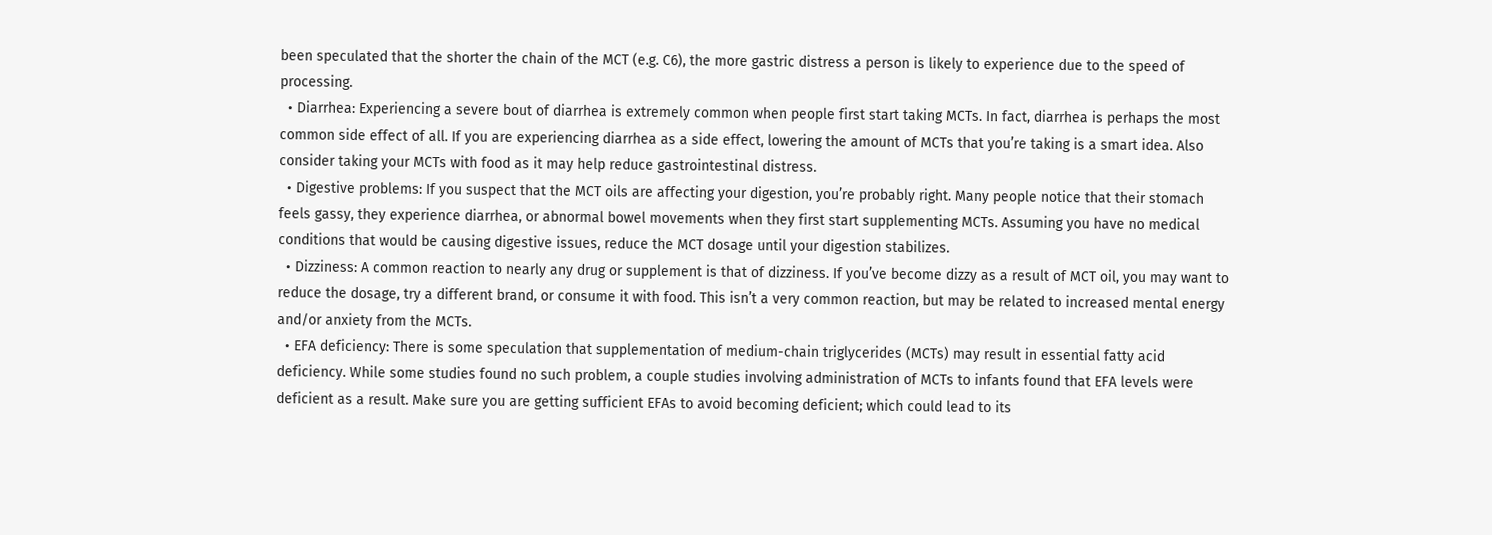been speculated that the shorter the chain of the MCT (e.g. C6), the more gastric distress a person is likely to experience due to the speed of processing.
  • Diarrhea: Experiencing a severe bout of diarrhea is extremely common when people first start taking MCTs. In fact, diarrhea is perhaps the most common side effect of all. If you are experiencing diarrhea as a side effect, lowering the amount of MCTs that you’re taking is a smart idea. Also consider taking your MCTs with food as it may help reduce gastrointestinal distress.
  • Digestive problems: If you suspect that the MCT oils are affecting your digestion, you’re probably right. Many people notice that their stomach feels gassy, they experience diarrhea, or abnormal bowel movements when they first start supplementing MCTs. Assuming you have no medical conditions that would be causing digestive issues, reduce the MCT dosage until your digestion stabilizes.
  • Dizziness: A common reaction to nearly any drug or supplement is that of dizziness. If you’ve become dizzy as a result of MCT oil, you may want to reduce the dosage, try a different brand, or consume it with food. This isn’t a very common reaction, but may be related to increased mental energy and/or anxiety from the MCTs.
  • EFA deficiency: There is some speculation that supplementation of medium-chain triglycerides (MCTs) may result in essential fatty acid deficiency. While some studies found no such problem, a couple studies involving administration of MCTs to infants found that EFA levels were deficient as a result. Make sure you are getting sufficient EFAs to avoid becoming deficient; which could lead to its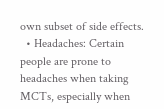own subset of side effects.
  • Headaches: Certain people are prone to headaches when taking MCTs, especially when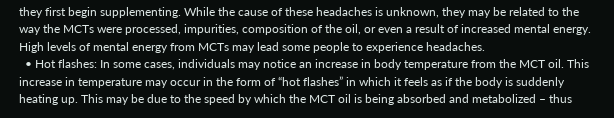they first begin supplementing. While the cause of these headaches is unknown, they may be related to the way the MCTs were processed, impurities, composition of the oil, or even a result of increased mental energy. High levels of mental energy from MCTs may lead some people to experience headaches.
  • Hot flashes: In some cases, individuals may notice an increase in body temperature from the MCT oil. This increase in temperature may occur in the form of “hot flashes” in which it feels as if the body is suddenly heating up. This may be due to the speed by which the MCT oil is being absorbed and metabolized – thus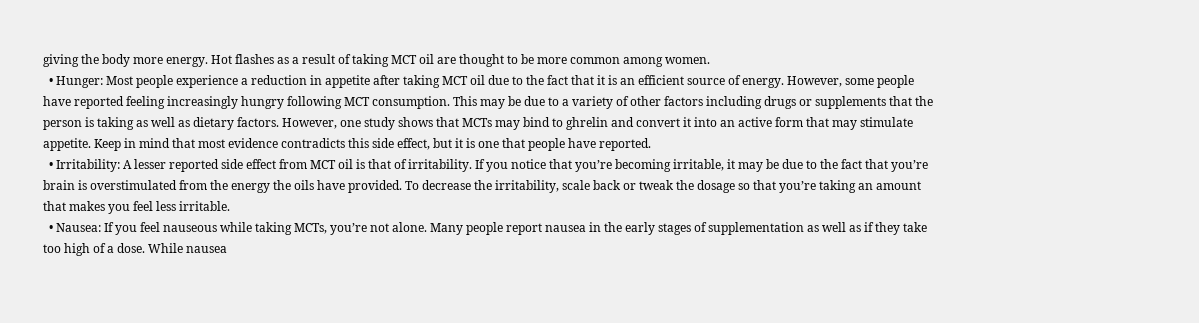giving the body more energy. Hot flashes as a result of taking MCT oil are thought to be more common among women.
  • Hunger: Most people experience a reduction in appetite after taking MCT oil due to the fact that it is an efficient source of energy. However, some people have reported feeling increasingly hungry following MCT consumption. This may be due to a variety of other factors including drugs or supplements that the person is taking as well as dietary factors. However, one study shows that MCTs may bind to ghrelin and convert it into an active form that may stimulate appetite. Keep in mind that most evidence contradicts this side effect, but it is one that people have reported.
  • Irritability: A lesser reported side effect from MCT oil is that of irritability. If you notice that you’re becoming irritable, it may be due to the fact that you’re brain is overstimulated from the energy the oils have provided. To decrease the irritability, scale back or tweak the dosage so that you’re taking an amount that makes you feel less irritable.
  • Nausea: If you feel nauseous while taking MCTs, you’re not alone. Many people report nausea in the early stages of supplementation as well as if they take too high of a dose. While nausea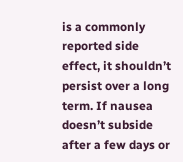is a commonly reported side effect, it shouldn’t persist over a long term. If nausea doesn’t subside after a few days or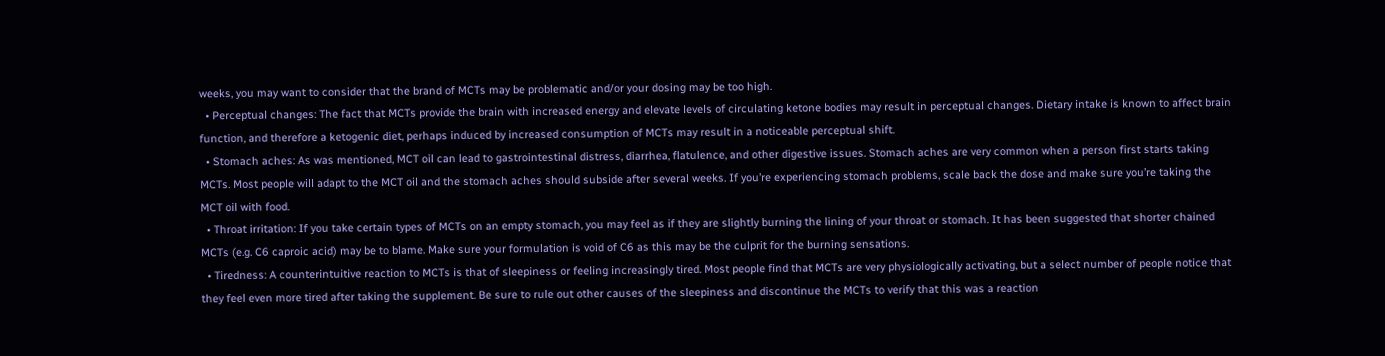weeks, you may want to consider that the brand of MCTs may be problematic and/or your dosing may be too high.
  • Perceptual changes: The fact that MCTs provide the brain with increased energy and elevate levels of circulating ketone bodies may result in perceptual changes. Dietary intake is known to affect brain function, and therefore a ketogenic diet, perhaps induced by increased consumption of MCTs may result in a noticeable perceptual shift.
  • Stomach aches: As was mentioned, MCT oil can lead to gastrointestinal distress, diarrhea, flatulence, and other digestive issues. Stomach aches are very common when a person first starts taking MCTs. Most people will adapt to the MCT oil and the stomach aches should subside after several weeks. If you’re experiencing stomach problems, scale back the dose and make sure you’re taking the MCT oil with food.
  • Throat irritation: If you take certain types of MCTs on an empty stomach, you may feel as if they are slightly burning the lining of your throat or stomach. It has been suggested that shorter chained MCTs (e.g. C6 caproic acid) may be to blame. Make sure your formulation is void of C6 as this may be the culprit for the burning sensations.
  • Tiredness: A counterintuitive reaction to MCTs is that of sleepiness or feeling increasingly tired. Most people find that MCTs are very physiologically activating, but a select number of people notice that they feel even more tired after taking the supplement. Be sure to rule out other causes of the sleepiness and discontinue the MCTs to verify that this was a reaction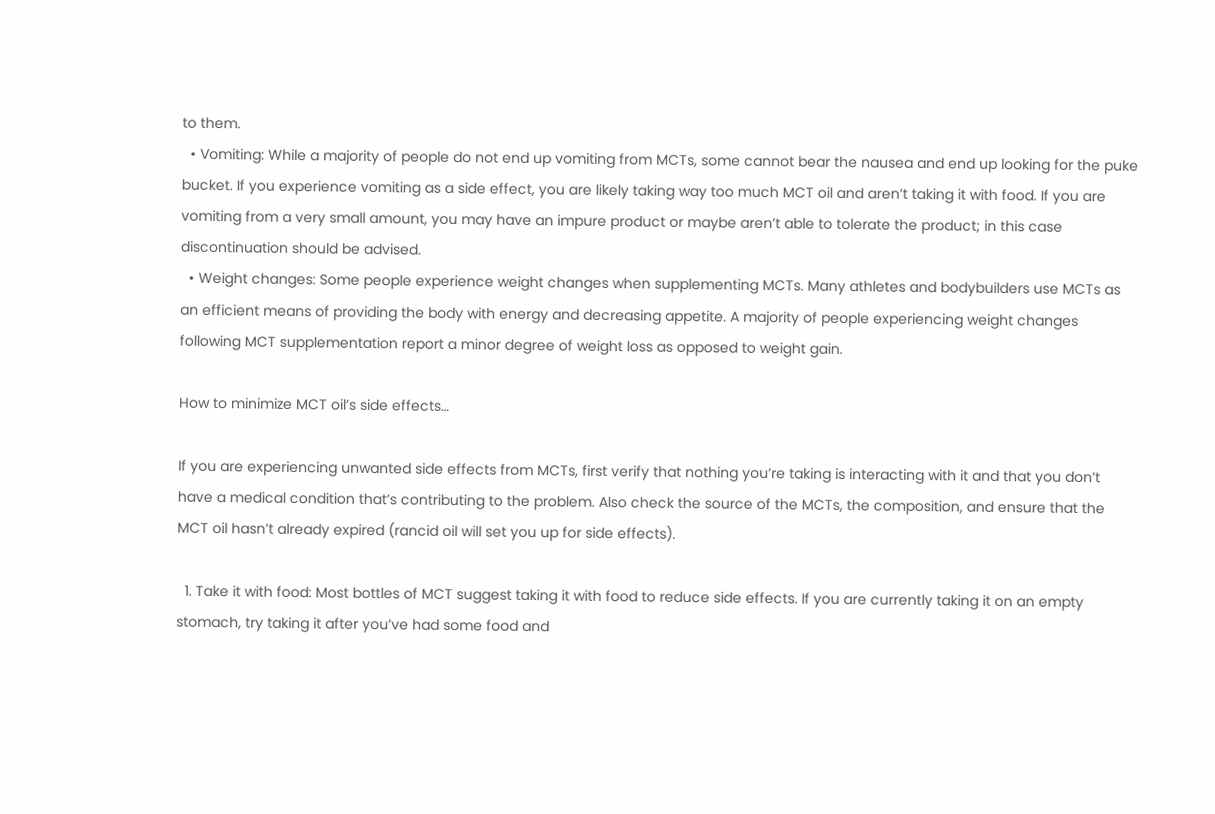to them.
  • Vomiting: While a majority of people do not end up vomiting from MCTs, some cannot bear the nausea and end up looking for the puke bucket. If you experience vomiting as a side effect, you are likely taking way too much MCT oil and aren’t taking it with food. If you are vomiting from a very small amount, you may have an impure product or maybe aren’t able to tolerate the product; in this case discontinuation should be advised.
  • Weight changes: Some people experience weight changes when supplementing MCTs. Many athletes and bodybuilders use MCTs as an efficient means of providing the body with energy and decreasing appetite. A majority of people experiencing weight changes following MCT supplementation report a minor degree of weight loss as opposed to weight gain.

How to minimize MCT oil’s side effects…

If you are experiencing unwanted side effects from MCTs, first verify that nothing you’re taking is interacting with it and that you don’t have a medical condition that’s contributing to the problem. Also check the source of the MCTs, the composition, and ensure that the MCT oil hasn’t already expired (rancid oil will set you up for side effects).

  1. Take it with food: Most bottles of MCT suggest taking it with food to reduce side effects. If you are currently taking it on an empty stomach, try taking it after you’ve had some food and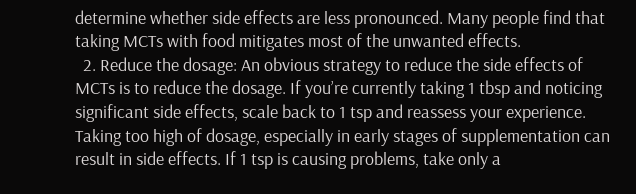determine whether side effects are less pronounced. Many people find that taking MCTs with food mitigates most of the unwanted effects.
  2. Reduce the dosage: An obvious strategy to reduce the side effects of MCTs is to reduce the dosage. If you’re currently taking 1 tbsp and noticing significant side effects, scale back to 1 tsp and reassess your experience. Taking too high of dosage, especially in early stages of supplementation can result in side effects. If 1 tsp is causing problems, take only a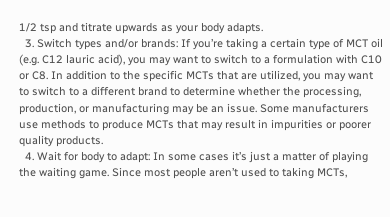1/2 tsp and titrate upwards as your body adapts.
  3. Switch types and/or brands: If you’re taking a certain type of MCT oil (e.g. C12 lauric acid), you may want to switch to a formulation with C10 or C8. In addition to the specific MCTs that are utilized, you may want to switch to a different brand to determine whether the processing, production, or manufacturing may be an issue. Some manufacturers use methods to produce MCTs that may result in impurities or poorer quality products.
  4. Wait for body to adapt: In some cases it’s just a matter of playing the waiting game. Since most people aren’t used to taking MCTs,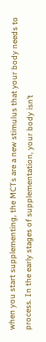when you start supplementing, the MCTs are a new stimulus that your body needs to process. In the early stages of supplementation, your body isn’t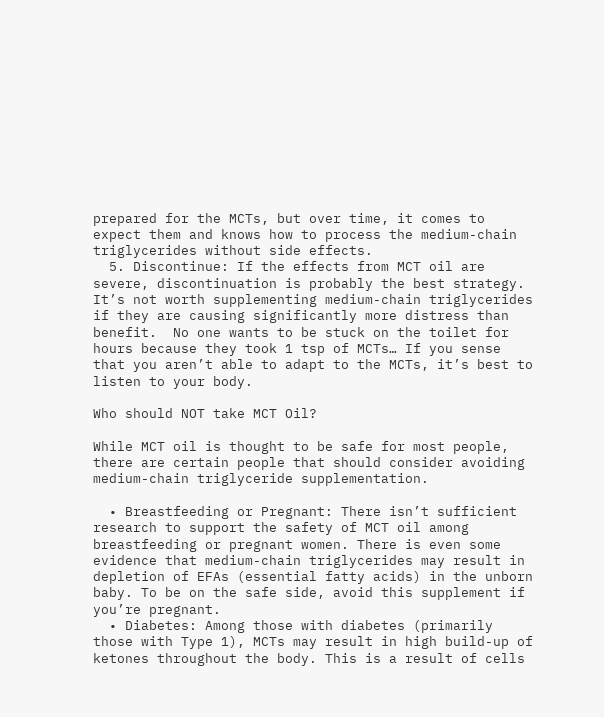prepared for the MCTs, but over time, it comes to expect them and knows how to process the medium-chain triglycerides without side effects.
  5. Discontinue: If the effects from MCT oil are severe, discontinuation is probably the best strategy. It’s not worth supplementing medium-chain triglycerides if they are causing significantly more distress than benefit.  No one wants to be stuck on the toilet for hours because they took 1 tsp of MCTs… If you sense that you aren’t able to adapt to the MCTs, it’s best to listen to your body.

Who should NOT take MCT Oil?

While MCT oil is thought to be safe for most people, there are certain people that should consider avoiding medium-chain triglyceride supplementation.

  • Breastfeeding or Pregnant: There isn’t sufficient research to support the safety of MCT oil among breastfeeding or pregnant women. There is even some evidence that medium-chain triglycerides may result in depletion of EFAs (essential fatty acids) in the unborn baby. To be on the safe side, avoid this supplement if you’re pregnant.
  • Diabetes: Among those with diabetes (primarily those with Type 1), MCTs may result in high build-up of ketones throughout the body. This is a result of cells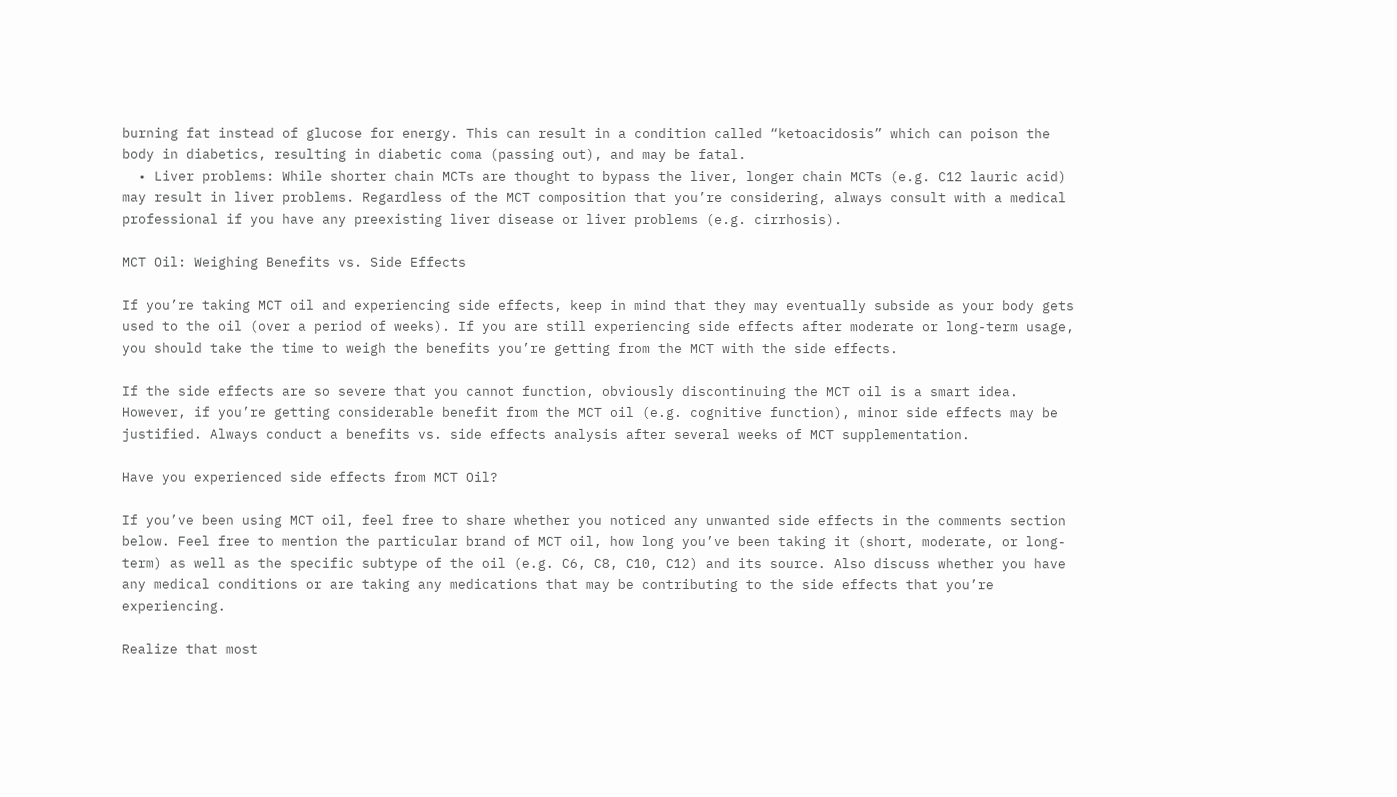burning fat instead of glucose for energy. This can result in a condition called “ketoacidosis” which can poison the body in diabetics, resulting in diabetic coma (passing out), and may be fatal.
  • Liver problems: While shorter chain MCTs are thought to bypass the liver, longer chain MCTs (e.g. C12 lauric acid) may result in liver problems. Regardless of the MCT composition that you’re considering, always consult with a medical professional if you have any preexisting liver disease or liver problems (e.g. cirrhosis).

MCT Oil: Weighing Benefits vs. Side Effects

If you’re taking MCT oil and experiencing side effects, keep in mind that they may eventually subside as your body gets used to the oil (over a period of weeks). If you are still experiencing side effects after moderate or long-term usage, you should take the time to weigh the benefits you’re getting from the MCT with the side effects.

If the side effects are so severe that you cannot function, obviously discontinuing the MCT oil is a smart idea. However, if you’re getting considerable benefit from the MCT oil (e.g. cognitive function), minor side effects may be justified. Always conduct a benefits vs. side effects analysis after several weeks of MCT supplementation.

Have you experienced side effects from MCT Oil?

If you’ve been using MCT oil, feel free to share whether you noticed any unwanted side effects in the comments section below. Feel free to mention the particular brand of MCT oil, how long you’ve been taking it (short, moderate, or long-term) as well as the specific subtype of the oil (e.g. C6, C8, C10, C12) and its source. Also discuss whether you have any medical conditions or are taking any medications that may be contributing to the side effects that you’re experiencing.

Realize that most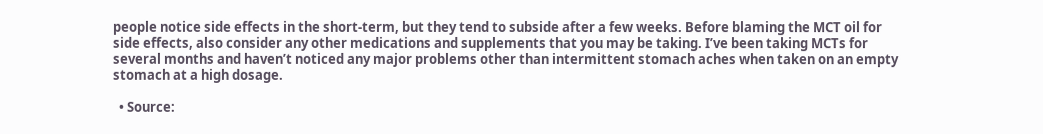people notice side effects in the short-term, but they tend to subside after a few weeks. Before blaming the MCT oil for side effects, also consider any other medications and supplements that you may be taking. I’ve been taking MCTs for several months and haven’t noticed any major problems other than intermittent stomach aches when taken on an empty stomach at a high dosage.

  • Source: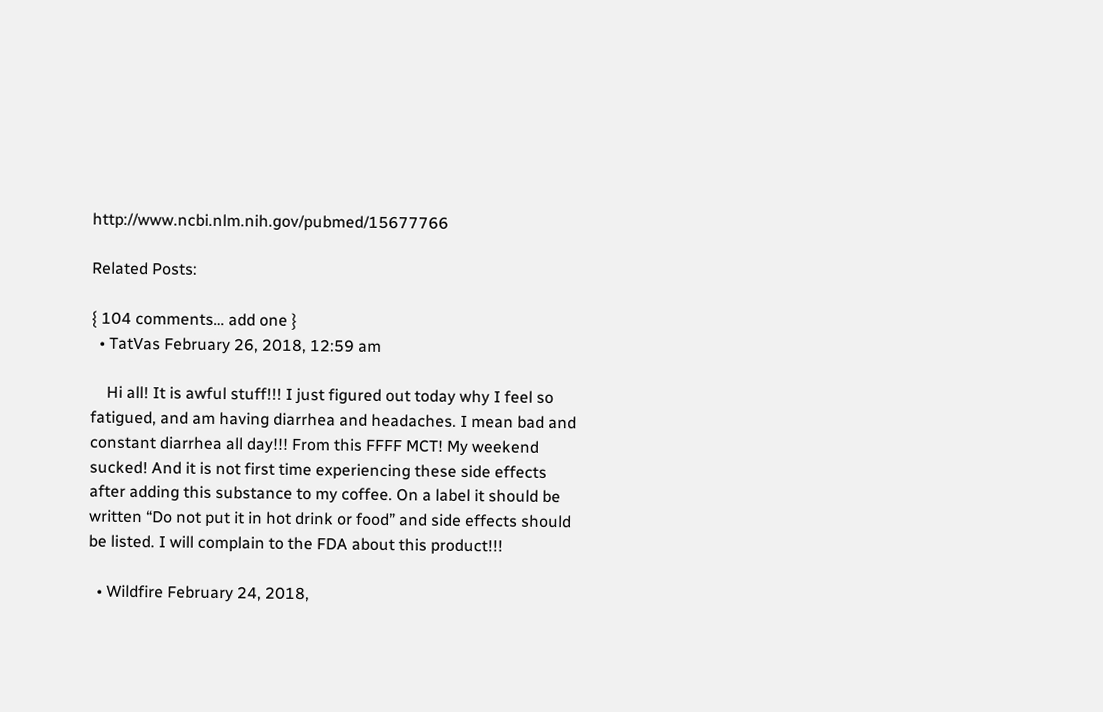http://www.ncbi.nlm.nih.gov/pubmed/15677766

Related Posts:

{ 104 comments… add one }
  • TatVas February 26, 2018, 12:59 am

    Hi all! It is awful stuff!!! I just figured out today why I feel so fatigued, and am having diarrhea and headaches. I mean bad and constant diarrhea all day!!! From this FFFF MCT! My weekend sucked! And it is not first time experiencing these side effects after adding this substance to my coffee. On a label it should be written “Do not put it in hot drink or food” and side effects should be listed. I will complain to the FDA about this product!!!

  • Wildfire February 24, 2018,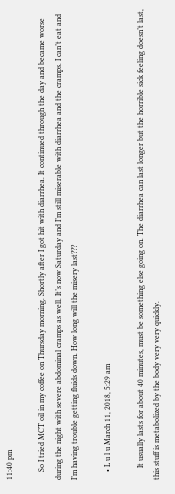11:40 pm

    So I tried MCT oil in my coffee on Thursday morning. Shortly after I got hit with diarrhea. It continued through the day and became worse during the night with severe abdominal cramps as well. It’s now Saturday and I’m still miserable with diarrhea and the cramps. I can’t eat and I’m having trouble getting fluids down. How long will the misery last???

    • L u l u March 11, 2018, 5:29 am

      It usually lasts for about 40 minutes, must be something else going on. The diarrhea can last longer but the horrible sick feeling doesn’t last, this stuff is metabolized by the body very very quickly.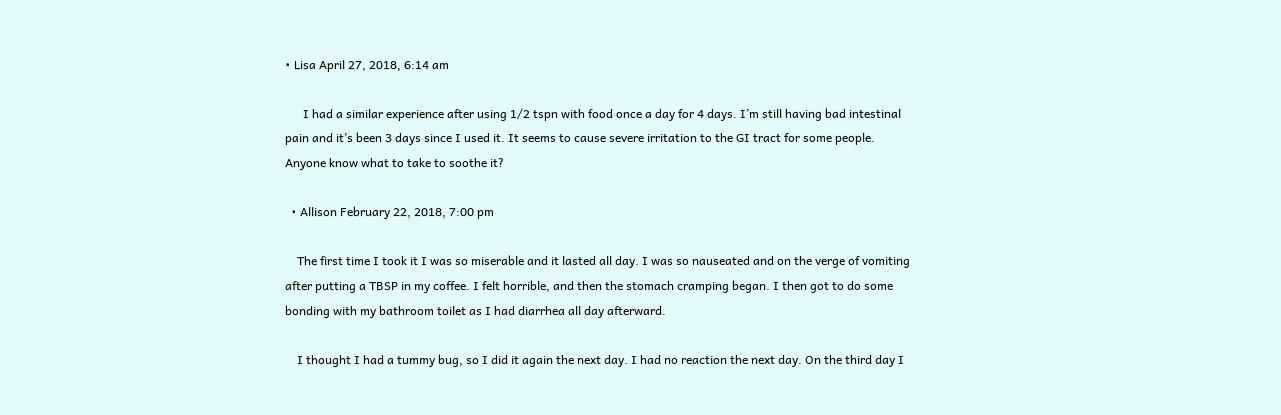• Lisa April 27, 2018, 6:14 am

      I had a similar experience after using 1/2 tspn with food once a day for 4 days. I’m still having bad intestinal pain and it’s been 3 days since I used it. It seems to cause severe irritation to the GI tract for some people. Anyone know what to take to soothe it?

  • Allison February 22, 2018, 7:00 pm

    The first time I took it I was so miserable and it lasted all day. I was so nauseated and on the verge of vomiting after putting a TBSP in my coffee. I felt horrible, and then the stomach cramping began. I then got to do some bonding with my bathroom toilet as I had diarrhea all day afterward.

    I thought I had a tummy bug, so I did it again the next day. I had no reaction the next day. On the third day I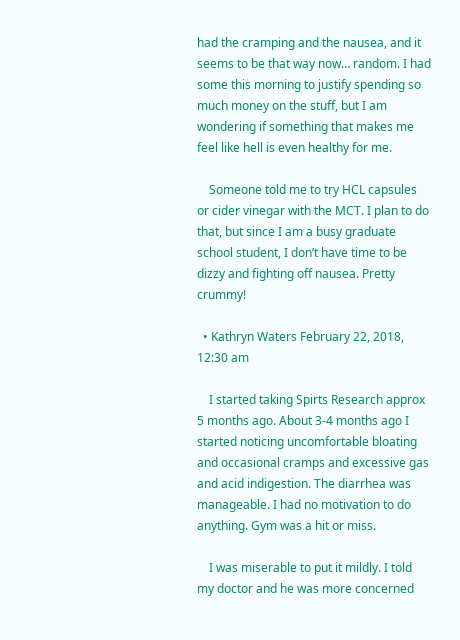had the cramping and the nausea, and it seems to be that way now… random. I had some this morning to justify spending so much money on the stuff, but I am wondering if something that makes me feel like hell is even healthy for me.

    Someone told me to try HCL capsules or cider vinegar with the MCT. I plan to do that, but since I am a busy graduate school student, I don’t have time to be dizzy and fighting off nausea. Pretty crummy!

  • Kathryn Waters February 22, 2018, 12:30 am

    I started taking Spirts Research approx 5 months ago. About 3-4 months ago I started noticing uncomfortable bloating and occasional cramps and excessive gas and acid indigestion. The diarrhea was manageable. I had no motivation to do anything. Gym was a hit or miss.

    I was miserable to put it mildly. I told my doctor and he was more concerned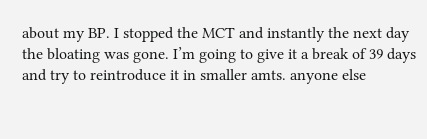about my BP. I stopped the MCT and instantly the next day the bloating was gone. I’m going to give it a break of 39 days and try to reintroduce it in smaller amts. anyone else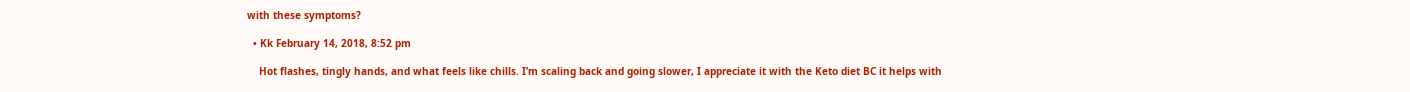with these symptoms?

  • Kk February 14, 2018, 8:52 pm

    Hot flashes, tingly hands, and what feels like chills. I’m scaling back and going slower, I appreciate it with the Keto diet BC it helps with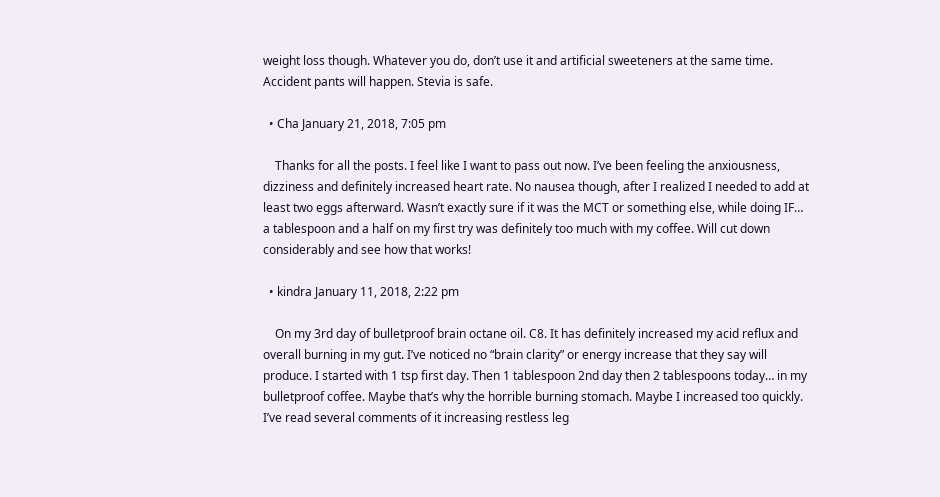weight loss though. Whatever you do, don’t use it and artificial sweeteners at the same time. Accident pants will happen. Stevia is safe.

  • Cha January 21, 2018, 7:05 pm

    Thanks for all the posts. I feel like I want to pass out now. I’ve been feeling the anxiousness, dizziness and definitely increased heart rate. No nausea though, after I realized I needed to add at least two eggs afterward. Wasn’t exactly sure if it was the MCT or something else, while doing IF… a tablespoon and a half on my first try was definitely too much with my coffee. Will cut down considerably and see how that works!

  • kindra January 11, 2018, 2:22 pm

    On my 3rd day of bulletproof brain octane oil. C8. It has definitely increased my acid reflux and overall burning in my gut. I’ve noticed no “brain clarity” or energy increase that they say will produce. I started with 1 tsp first day. Then 1 tablespoon 2nd day then 2 tablespoons today… in my bulletproof coffee. Maybe that’s why the horrible burning stomach. Maybe I increased too quickly. I’ve read several comments of it increasing restless leg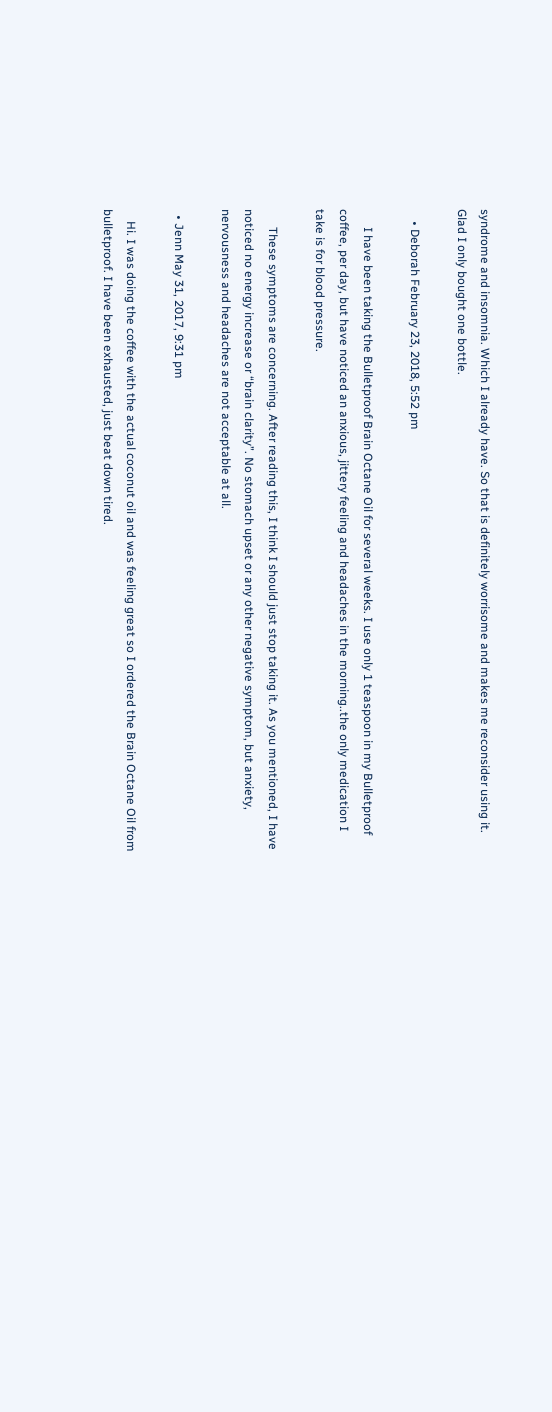syndrome and insomnia. Which I already have. So that is definitely worrisome and makes me reconsider using it. Glad I only bought one bottle.

    • Deborah February 23, 2018, 5:52 pm

      I have been taking the Bulletproof Brain Octane Oil for several weeks. I use only 1 teaspoon in my Bulletproof coffee, per day, but have noticed an anxious, jittery feeling and headaches in the morning..the only medication I take is for blood pressure.

      These symptoms are concerning. After reading this, I think I should just stop taking it. As you mentioned, I have noticed no energy increase or “brain clarity”. No stomach upset or any other negative symptom, but anxiety, nervousness and headaches are not acceptable at all.

  • Jenn May 31, 2017, 9:31 pm

    Hi. I was doing the coffee with the actual coconut oil and was feeling great so I ordered the Brain Octane Oil from bulletproof. I have been exhausted, just beat down tired.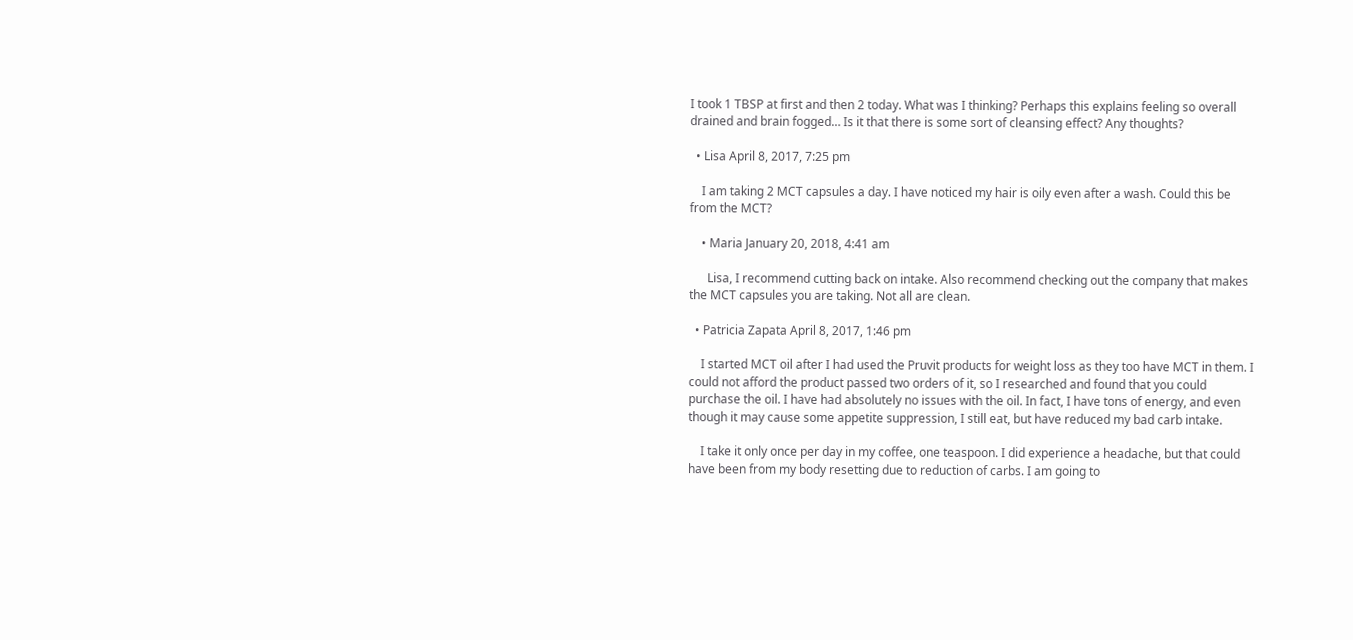I took 1 TBSP at first and then 2 today. What was I thinking? Perhaps this explains feeling so overall drained and brain fogged… Is it that there is some sort of cleansing effect? Any thoughts?

  • Lisa April 8, 2017, 7:25 pm

    I am taking 2 MCT capsules a day. I have noticed my hair is oily even after a wash. Could this be from the MCT?

    • Maria January 20, 2018, 4:41 am

      Lisa, I recommend cutting back on intake. Also recommend checking out the company that makes the MCT capsules you are taking. Not all are clean.

  • Patricia Zapata April 8, 2017, 1:46 pm

    I started MCT oil after I had used the Pruvit products for weight loss as they too have MCT in them. I could not afford the product passed two orders of it, so I researched and found that you could purchase the oil. I have had absolutely no issues with the oil. In fact, I have tons of energy, and even though it may cause some appetite suppression, I still eat, but have reduced my bad carb intake.

    I take it only once per day in my coffee, one teaspoon. I did experience a headache, but that could have been from my body resetting due to reduction of carbs. I am going to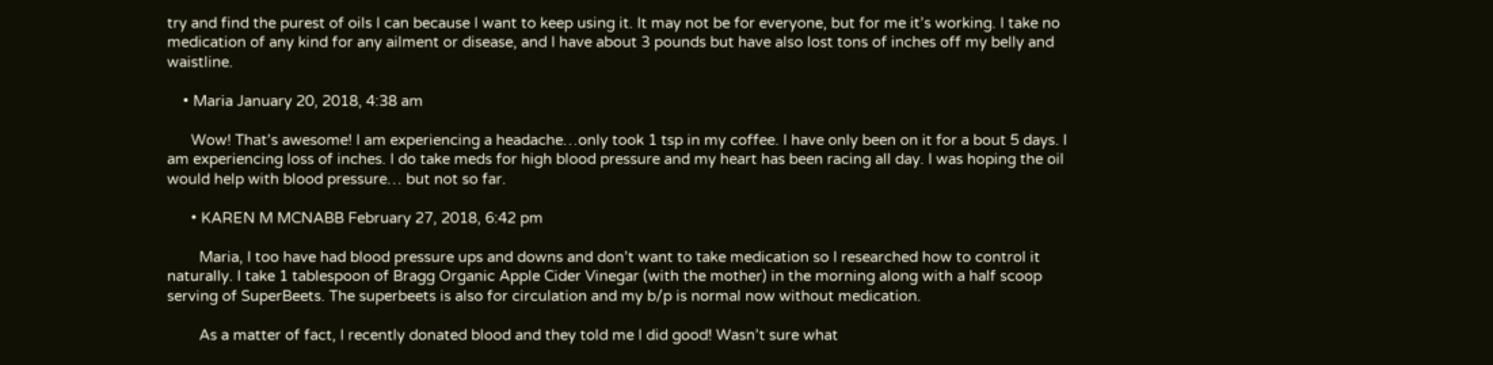try and find the purest of oils I can because I want to keep using it. It may not be for everyone, but for me it’s working. I take no medication of any kind for any ailment or disease, and I have about 3 pounds but have also lost tons of inches off my belly and waistline.

    • Maria January 20, 2018, 4:38 am

      Wow! That’s awesome! I am experiencing a headache…only took 1 tsp in my coffee. I have only been on it for a bout 5 days. I am experiencing loss of inches. I do take meds for high blood pressure and my heart has been racing all day. I was hoping the oil would help with blood pressure… but not so far.

      • KAREN M MCNABB February 27, 2018, 6:42 pm

        Maria, I too have had blood pressure ups and downs and don’t want to take medication so I researched how to control it naturally. I take 1 tablespoon of Bragg Organic Apple Cider Vinegar (with the mother) in the morning along with a half scoop serving of SuperBeets. The superbeets is also for circulation and my b/p is normal now without medication.

        As a matter of fact, I recently donated blood and they told me I did good! Wasn’t sure what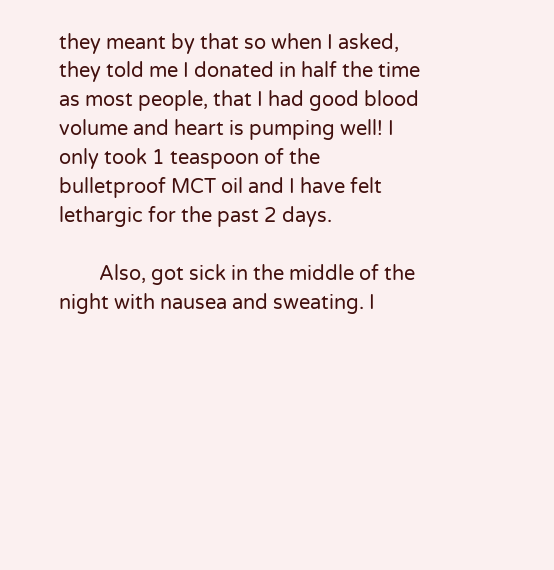they meant by that so when I asked, they told me I donated in half the time as most people, that I had good blood volume and heart is pumping well! I only took 1 teaspoon of the bulletproof MCT oil and I have felt lethargic for the past 2 days.

        Also, got sick in the middle of the night with nausea and sweating. I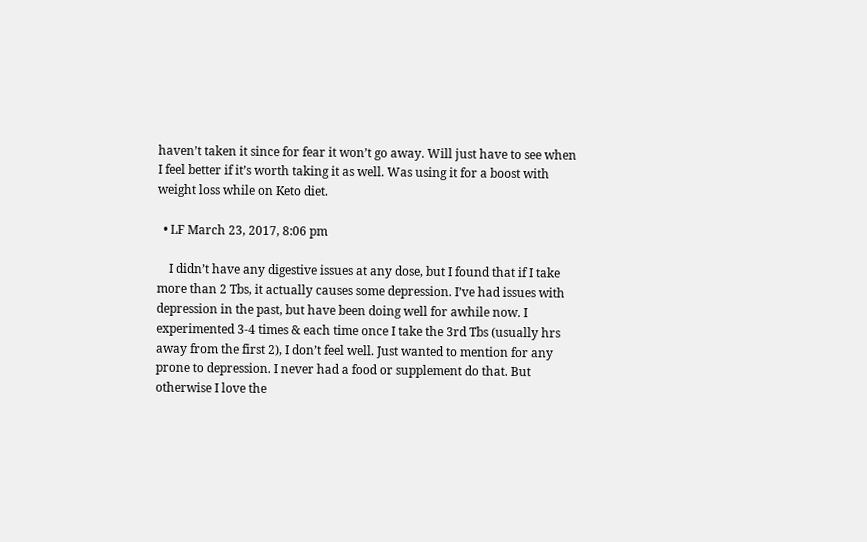haven’t taken it since for fear it won’t go away. Will just have to see when I feel better if it’s worth taking it as well. Was using it for a boost with weight loss while on Keto diet.

  • LF March 23, 2017, 8:06 pm

    I didn’t have any digestive issues at any dose, but I found that if I take more than 2 Tbs, it actually causes some depression. I’ve had issues with depression in the past, but have been doing well for awhile now. I experimented 3-4 times & each time once I take the 3rd Tbs (usually hrs away from the first 2), I don’t feel well. Just wanted to mention for any prone to depression. I never had a food or supplement do that. But otherwise I love the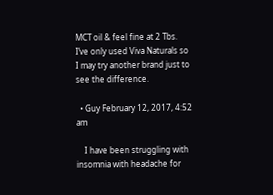MCT oil & feel fine at 2 Tbs. I’ve only used Viva Naturals so I may try another brand just to see the difference.

  • Guy February 12, 2017, 4:52 am

    I have been struggling with insomnia with headache for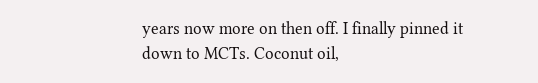years now more on then off. I finally pinned it down to MCTs. Coconut oil,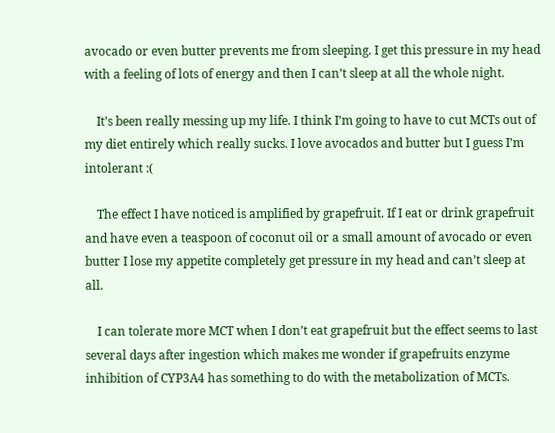avocado or even butter prevents me from sleeping. I get this pressure in my head with a feeling of lots of energy and then I can’t sleep at all the whole night.

    It’s been really messing up my life. I think I’m going to have to cut MCTs out of my diet entirely which really sucks. I love avocados and butter but I guess I’m intolerant :(

    The effect I have noticed is amplified by grapefruit. If I eat or drink grapefruit and have even a teaspoon of coconut oil or a small amount of avocado or even butter I lose my appetite completely get pressure in my head and can’t sleep at all.

    I can tolerate more MCT when I don’t eat grapefruit but the effect seems to last several days after ingestion which makes me wonder if grapefruits enzyme inhibition of CYP3A4 has something to do with the metabolization of MCTs.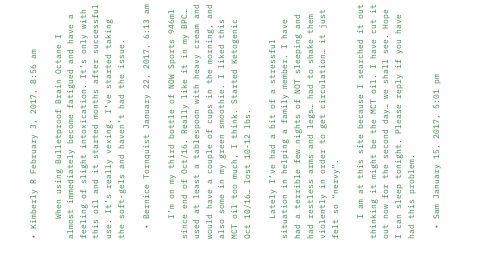• Kimberly R February 3, 2017, 8:56 am

    When using Bulletproof Brain Octane I almost immediately become fatigued and have a feeling of slight intoxication. It’s only with this oil and it started months after successful use. It’s really vexing. I’ve started taking the soft-gels and haven’t had the issue.

  • Bernice Tornquist January 22, 2017, 6:13 am

    I’m on my third bottle of NOW Sports 946ml since end of Oct/16. Really like it in my BPC… used at least a tablespoon with heavy cream and would have a couple of cups in the morning, and also some in my green smoothie. I liked this MCT oil too much, I think. Started Ketogenic Oct 10/16… lost 10-12 lbs.

    Lately I’ve had a bit of a stressful situation in helping a family member. I have had a terrible few nights of NOT sleeping and had restless arms and legs… had to shake them violently in order to get circulation… it just felt so “nervy”.

    I am at this site because I searched it out thinking it might be the MCT oil. I have cut it out now for the second day… we shall see. Hope I can sleep tonight. Please reply if you have had this problem.

  • Sam January 15, 2017, 5:01 pm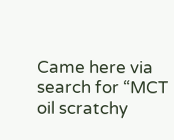Came here via search for “MCT oil scratchy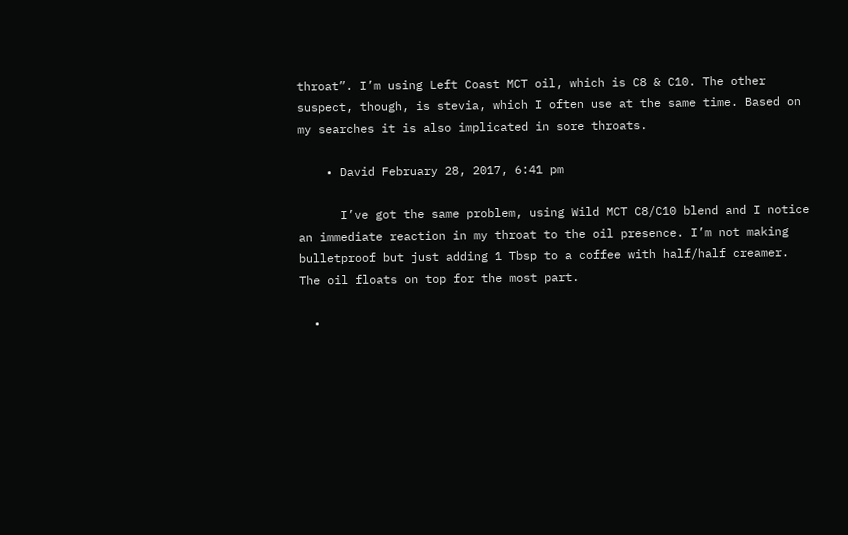throat”. I’m using Left Coast MCT oil, which is C8 & C10. The other suspect, though, is stevia, which I often use at the same time. Based on my searches it is also implicated in sore throats.

    • David February 28, 2017, 6:41 pm

      I’ve got the same problem, using Wild MCT C8/C10 blend and I notice an immediate reaction in my throat to the oil presence. I’m not making bulletproof but just adding 1 Tbsp to a coffee with half/half creamer. The oil floats on top for the most part.

  •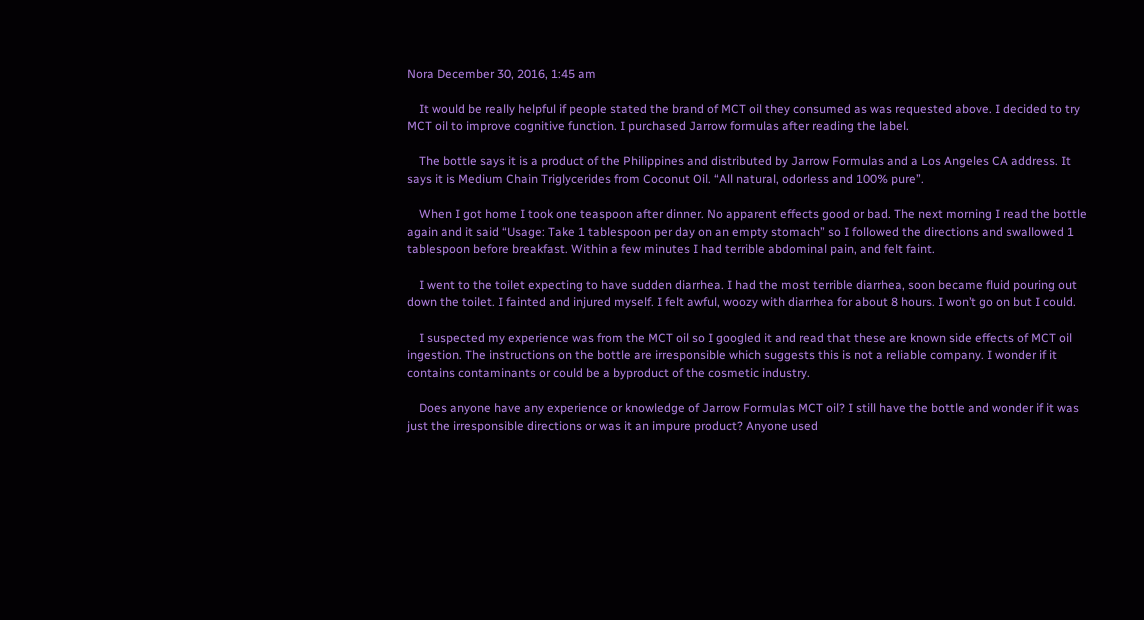Nora December 30, 2016, 1:45 am

    It would be really helpful if people stated the brand of MCT oil they consumed as was requested above. I decided to try MCT oil to improve cognitive function. I purchased Jarrow formulas after reading the label.

    The bottle says it is a product of the Philippines and distributed by Jarrow Formulas and a Los Angeles CA address. It says it is Medium Chain Triglycerides from Coconut Oil. “All natural, odorless and 100% pure”.

    When I got home I took one teaspoon after dinner. No apparent effects good or bad. The next morning I read the bottle again and it said “Usage: Take 1 tablespoon per day on an empty stomach” so I followed the directions and swallowed 1 tablespoon before breakfast. Within a few minutes I had terrible abdominal pain, and felt faint.

    I went to the toilet expecting to have sudden diarrhea. I had the most terrible diarrhea, soon became fluid pouring out down the toilet. I fainted and injured myself. I felt awful, woozy with diarrhea for about 8 hours. I won’t go on but I could.

    I suspected my experience was from the MCT oil so I googled it and read that these are known side effects of MCT oil ingestion. The instructions on the bottle are irresponsible which suggests this is not a reliable company. I wonder if it contains contaminants or could be a byproduct of the cosmetic industry.

    Does anyone have any experience or knowledge of Jarrow Formulas MCT oil? I still have the bottle and wonder if it was just the irresponsible directions or was it an impure product? Anyone used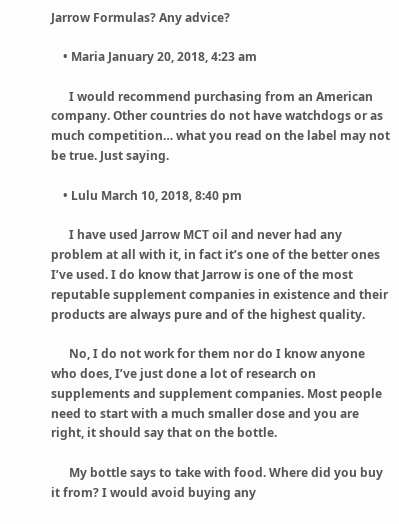Jarrow Formulas? Any advice?

    • Maria January 20, 2018, 4:23 am

      I would recommend purchasing from an American company. Other countries do not have watchdogs or as much competition… what you read on the label may not be true. Just saying.

    • Lulu March 10, 2018, 8:40 pm

      I have used Jarrow MCT oil and never had any problem at all with it, in fact it’s one of the better ones I’ve used. I do know that Jarrow is one of the most reputable supplement companies in existence and their products are always pure and of the highest quality.

      No, I do not work for them nor do I know anyone who does, I’ve just done a lot of research on supplements and supplement companies. Most people need to start with a much smaller dose and you are right, it should say that on the bottle.

      My bottle says to take with food. Where did you buy it from? I would avoid buying any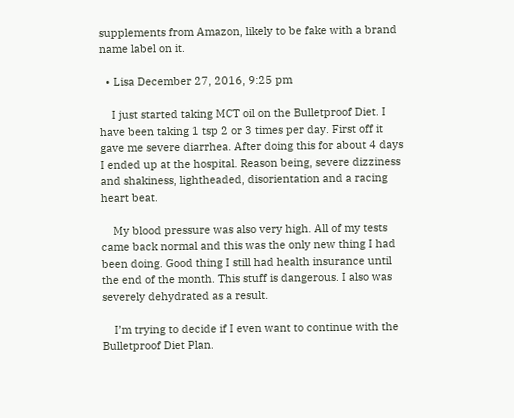supplements from Amazon, likely to be fake with a brand name label on it.

  • Lisa December 27, 2016, 9:25 pm

    I just started taking MCT oil on the Bulletproof Diet. I have been taking 1 tsp 2 or 3 times per day. First off it gave me severe diarrhea. After doing this for about 4 days I ended up at the hospital. Reason being, severe dizziness and shakiness, lightheaded, disorientation and a racing heart beat.

    My blood pressure was also very high. All of my tests came back normal and this was the only new thing I had been doing. Good thing I still had health insurance until the end of the month. This stuff is dangerous. I also was severely dehydrated as a result.

    I’m trying to decide if I even want to continue with the Bulletproof Diet Plan.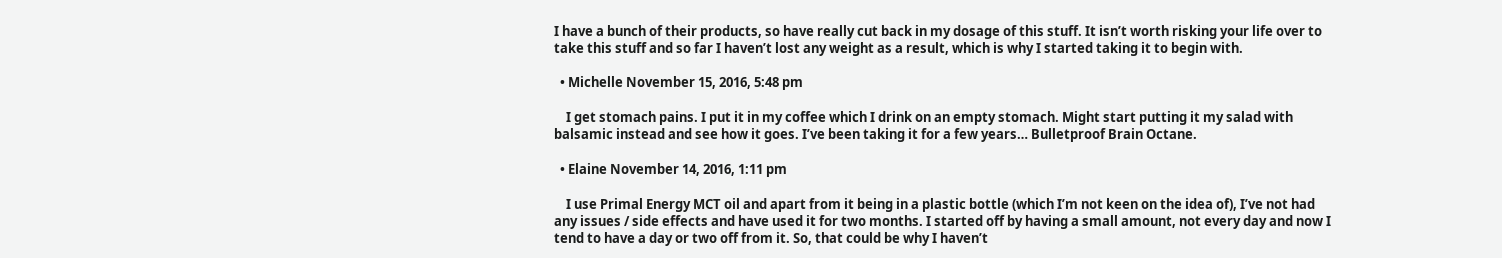I have a bunch of their products, so have really cut back in my dosage of this stuff. It isn’t worth risking your life over to take this stuff and so far I haven’t lost any weight as a result, which is why I started taking it to begin with.

  • Michelle November 15, 2016, 5:48 pm

    I get stomach pains. I put it in my coffee which I drink on an empty stomach. Might start putting it my salad with balsamic instead and see how it goes. I’ve been taking it for a few years… Bulletproof Brain Octane.

  • Elaine November 14, 2016, 1:11 pm

    I use Primal Energy MCT oil and apart from it being in a plastic bottle (which I’m not keen on the idea of), I’ve not had any issues / side effects and have used it for two months. I started off by having a small amount, not every day and now I tend to have a day or two off from it. So, that could be why I haven’t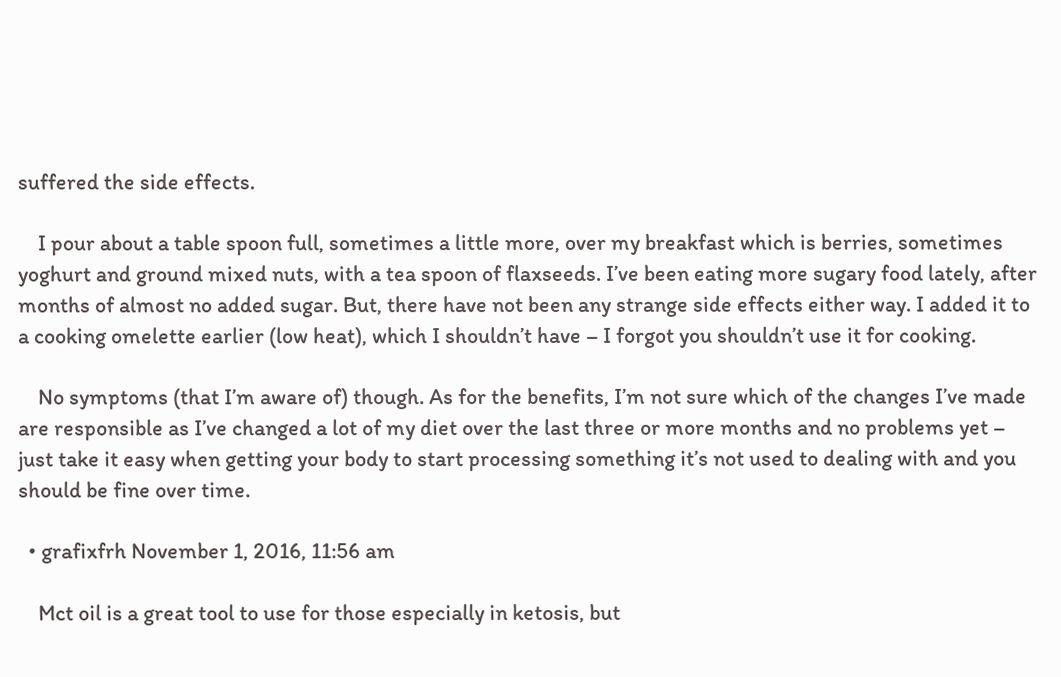suffered the side effects.

    I pour about a table spoon full, sometimes a little more, over my breakfast which is berries, sometimes yoghurt and ground mixed nuts, with a tea spoon of flaxseeds. I’ve been eating more sugary food lately, after months of almost no added sugar. But, there have not been any strange side effects either way. I added it to a cooking omelette earlier (low heat), which I shouldn’t have – I forgot you shouldn’t use it for cooking.

    No symptoms (that I’m aware of) though. As for the benefits, I’m not sure which of the changes I’ve made are responsible as I’ve changed a lot of my diet over the last three or more months and no problems yet – just take it easy when getting your body to start processing something it’s not used to dealing with and you should be fine over time.

  • grafixfrh November 1, 2016, 11:56 am

    Mct oil is a great tool to use for those especially in ketosis, but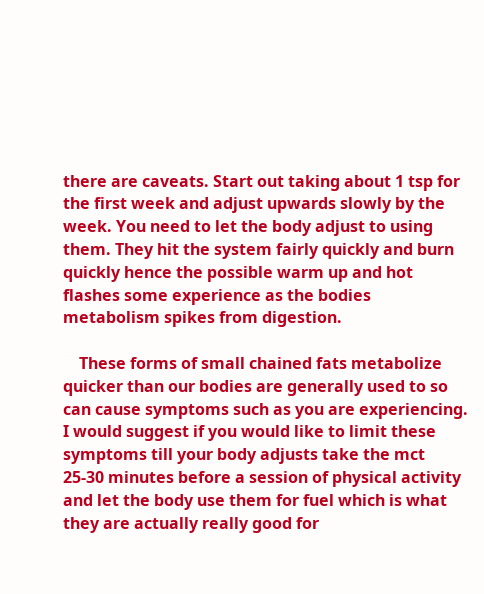there are caveats. Start out taking about 1 tsp for the first week and adjust upwards slowly by the week. You need to let the body adjust to using them. They hit the system fairly quickly and burn quickly hence the possible warm up and hot flashes some experience as the bodies metabolism spikes from digestion.

    These forms of small chained fats metabolize quicker than our bodies are generally used to so can cause symptoms such as you are experiencing. I would suggest if you would like to limit these symptoms till your body adjusts take the mct 25-30 minutes before a session of physical activity and let the body use them for fuel which is what they are actually really good for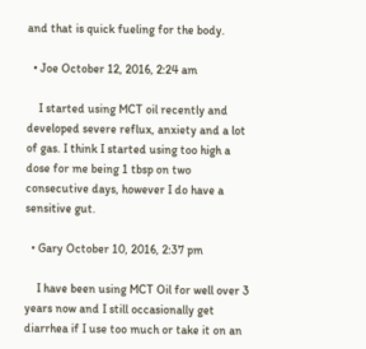and that is quick fueling for the body.

  • Joe October 12, 2016, 2:24 am

    I started using MCT oil recently and developed severe reflux, anxiety and a lot of gas. I think I started using too high a dose for me being 1 tbsp on two consecutive days, however I do have a sensitive gut.

  • Gary October 10, 2016, 2:37 pm

    I have been using MCT Oil for well over 3 years now and I still occasionally get diarrhea if I use too much or take it on an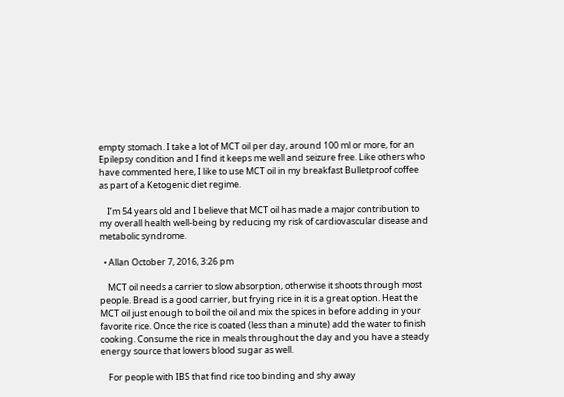empty stomach. I take a lot of MCT oil per day, around 100 ml or more, for an Epilepsy condition and I find it keeps me well and seizure free. Like others who have commented here, I like to use MCT oil in my breakfast Bulletproof coffee as part of a Ketogenic diet regime.

    I’m 54 years old and I believe that MCT oil has made a major contribution to my overall health well-being by reducing my risk of cardiovascular disease and metabolic syndrome.

  • Allan October 7, 2016, 3:26 pm

    MCT oil needs a carrier to slow absorption, otherwise it shoots through most people. Bread is a good carrier, but frying rice in it is a great option. Heat the MCT oil just enough to boil the oil and mix the spices in before adding in your favorite rice. Once the rice is coated (less than a minute) add the water to finish cooking. Consume the rice in meals throughout the day and you have a steady energy source that lowers blood sugar as well.

    For people with IBS that find rice too binding and shy away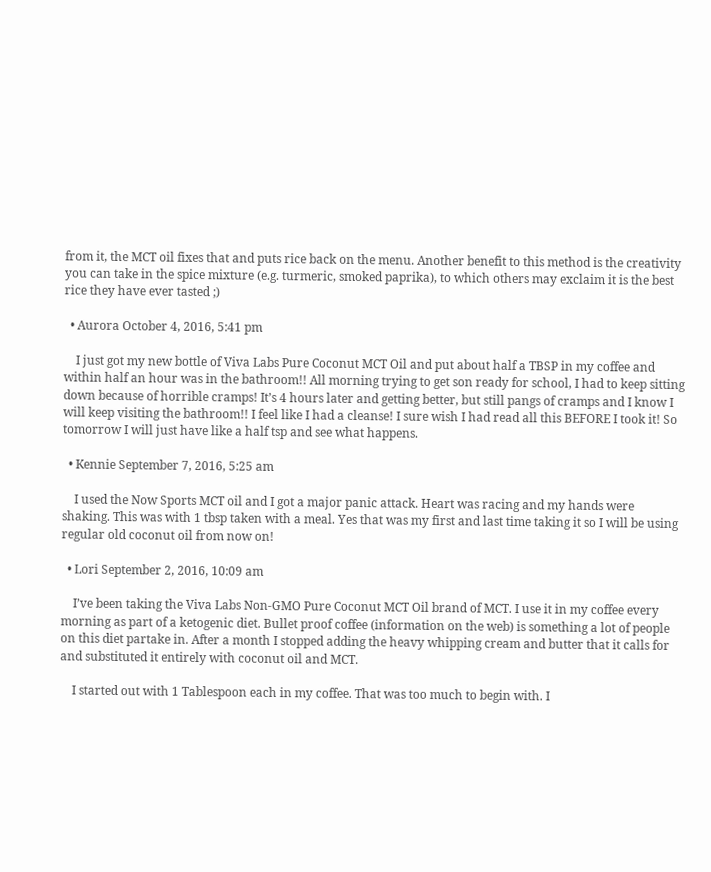from it, the MCT oil fixes that and puts rice back on the menu. Another benefit to this method is the creativity you can take in the spice mixture (e.g. turmeric, smoked paprika), to which others may exclaim it is the best rice they have ever tasted ;)

  • Aurora October 4, 2016, 5:41 pm

    I just got my new bottle of Viva Labs Pure Coconut MCT Oil and put about half a TBSP in my coffee and within half an hour was in the bathroom!! All morning trying to get son ready for school, I had to keep sitting down because of horrible cramps! It’s 4 hours later and getting better, but still pangs of cramps and I know I will keep visiting the bathroom!! I feel like I had a cleanse! I sure wish I had read all this BEFORE I took it! So tomorrow I will just have like a half tsp and see what happens.

  • Kennie September 7, 2016, 5:25 am

    I used the Now Sports MCT oil and I got a major panic attack. Heart was racing and my hands were shaking. This was with 1 tbsp taken with a meal. Yes that was my first and last time taking it so I will be using regular old coconut oil from now on!

  • Lori September 2, 2016, 10:09 am

    I’ve been taking the Viva Labs Non-GMO Pure Coconut MCT Oil brand of MCT. I use it in my coffee every morning as part of a ketogenic diet. Bullet proof coffee (information on the web) is something a lot of people on this diet partake in. After a month I stopped adding the heavy whipping cream and butter that it calls for and substituted it entirely with coconut oil and MCT.

    I started out with 1 Tablespoon each in my coffee. That was too much to begin with. I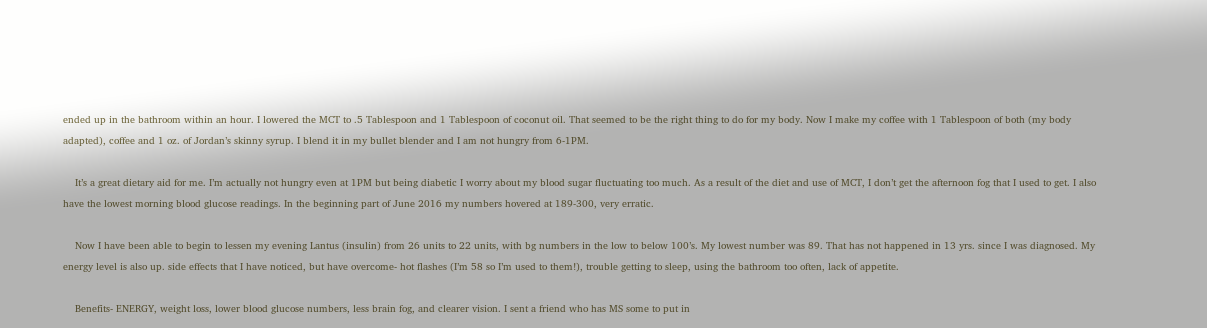ended up in the bathroom within an hour. I lowered the MCT to .5 Tablespoon and 1 Tablespoon of coconut oil. That seemed to be the right thing to do for my body. Now I make my coffee with 1 Tablespoon of both (my body adapted), coffee and 1 oz. of Jordan’s skinny syrup. I blend it in my bullet blender and I am not hungry from 6-1PM.

    It’s a great dietary aid for me. I’m actually not hungry even at 1PM but being diabetic I worry about my blood sugar fluctuating too much. As a result of the diet and use of MCT, I don’t get the afternoon fog that I used to get. I also have the lowest morning blood glucose readings. In the beginning part of June 2016 my numbers hovered at 189-300, very erratic.

    Now I have been able to begin to lessen my evening Lantus (insulin) from 26 units to 22 units, with bg numbers in the low to below 100’s. My lowest number was 89. That has not happened in 13 yrs. since I was diagnosed. My energy level is also up. side effects that I have noticed, but have overcome- hot flashes (I’m 58 so I’m used to them!), trouble getting to sleep, using the bathroom too often, lack of appetite.

    Benefits- ENERGY, weight loss, lower blood glucose numbers, less brain fog, and clearer vision. I sent a friend who has MS some to put in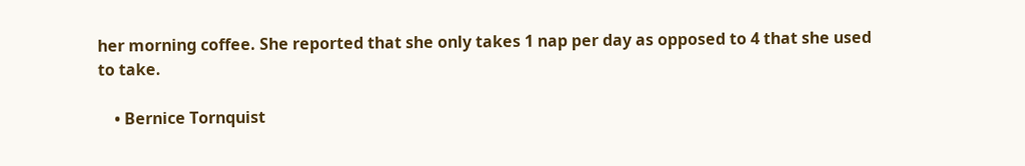her morning coffee. She reported that she only takes 1 nap per day as opposed to 4 that she used to take.

    • Bernice Tornquist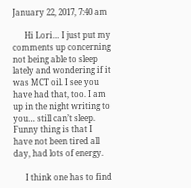January 22, 2017, 7:40 am

      Hi Lori… I just put my comments up concerning not being able to sleep lately and wondering if it was MCT oil. I see you have had that, too. I am up in the night writing to you… still can’t sleep. Funny thing is that I have not been tired all day, had lots of energy.

      I think one has to find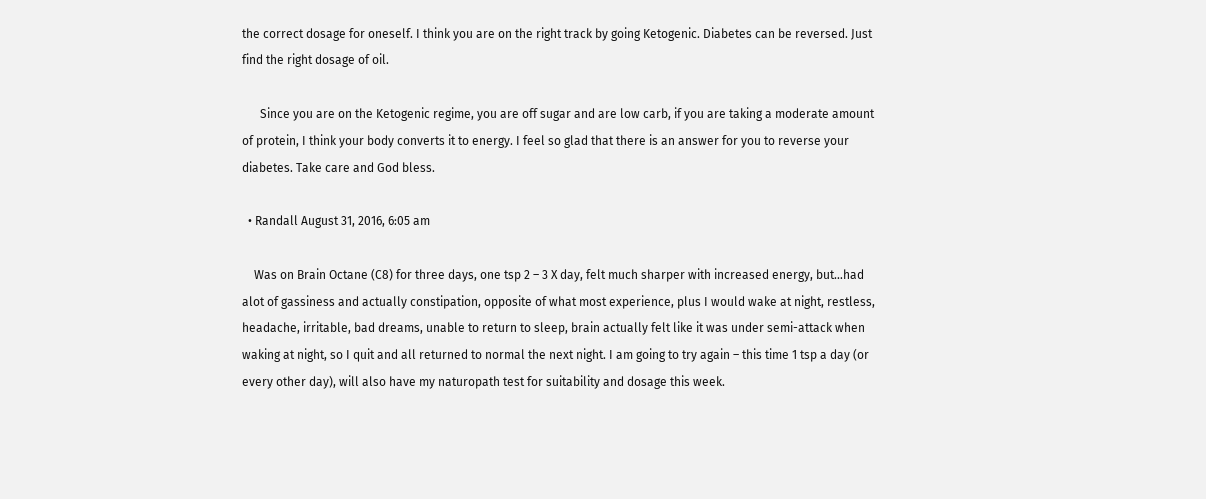the correct dosage for oneself. I think you are on the right track by going Ketogenic. Diabetes can be reversed. Just find the right dosage of oil.

      Since you are on the Ketogenic regime, you are off sugar and are low carb, if you are taking a moderate amount of protein, I think your body converts it to energy. I feel so glad that there is an answer for you to reverse your diabetes. Take care and God bless.

  • Randall August 31, 2016, 6:05 am

    Was on Brain Octane (C8) for three days, one tsp 2 – 3 X day, felt much sharper with increased energy, but…had alot of gassiness and actually constipation, opposite of what most experience, plus I would wake at night, restless, headache, irritable, bad dreams, unable to return to sleep, brain actually felt like it was under semi-attack when waking at night, so I quit and all returned to normal the next night. I am going to try again – this time 1 tsp a day (or every other day), will also have my naturopath test for suitability and dosage this week.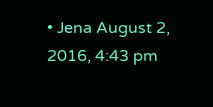• Jena August 2, 2016, 4:43 pm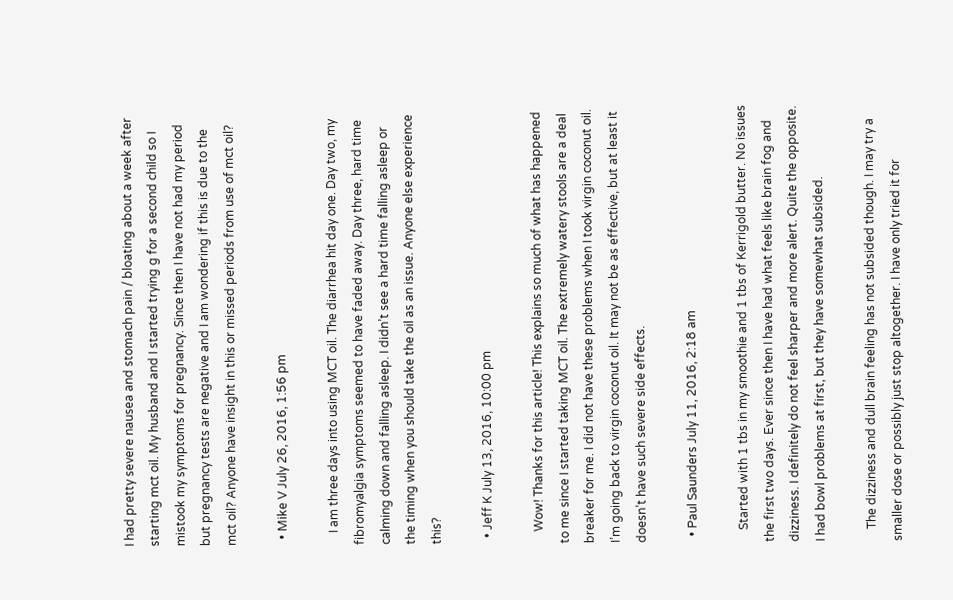I had pretty severe nausea and stomach pain / bloating about a week after starting mct oil. My husband and I started trying g for a second child so I mistook my symptoms for pregnancy. Since then I have not had my period but pregnancy tests are negative and I am wondering if this is due to the mct oil? Anyone have insight in this or missed periods from use of mct oil?

  • Mike V July 26, 2016, 1:56 pm

    I am three days into using MCT oil. The diarrhea hit day one. Day two, my fibromyalgia symptoms seemed to have faded away. Day three, hard time calming down and falling asleep. I didn’t see a hard time falling asleep or the timing when you should take the oil as an issue. Anyone else experience this?

  • Jeff K July 13, 2016, 10:00 pm

    Wow! Thanks for this article! This explains so much of what has happened to me since I started taking MCT oil. The extremely watery stools are a deal breaker for me. I did not have these problems when I took virgin coconut oil. I’m going back to virgin coconut oil. It may not be as effective, but at least it doesn’t have such severe side effects.

  • Paul Saunders July 11, 2016, 2:18 am

    Started with 1 tbs in my smoothie and 1 tbs of Kerrigold butter. No issues the first two days. Ever since then I have had what feels like brain fog and dizziness. I definitely do not feel sharper and more alert. Quite the opposite. I had bowl problems at first, but they have somewhat subsided.

    The dizziness and dull brain feeling has not subsided though. I may try a smaller dose or possibly just stop altogether. I have only tried it for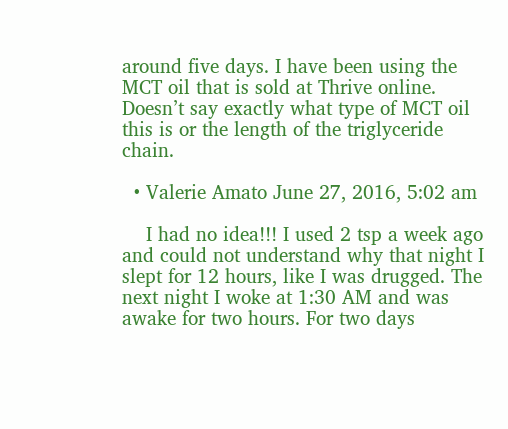around five days. I have been using the MCT oil that is sold at Thrive online. Doesn’t say exactly what type of MCT oil this is or the length of the triglyceride chain.

  • Valerie Amato June 27, 2016, 5:02 am

    I had no idea!!! I used 2 tsp a week ago and could not understand why that night I slept for 12 hours, like I was drugged. The next night I woke at 1:30 AM and was awake for two hours. For two days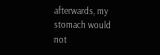afterwards, my stomach would not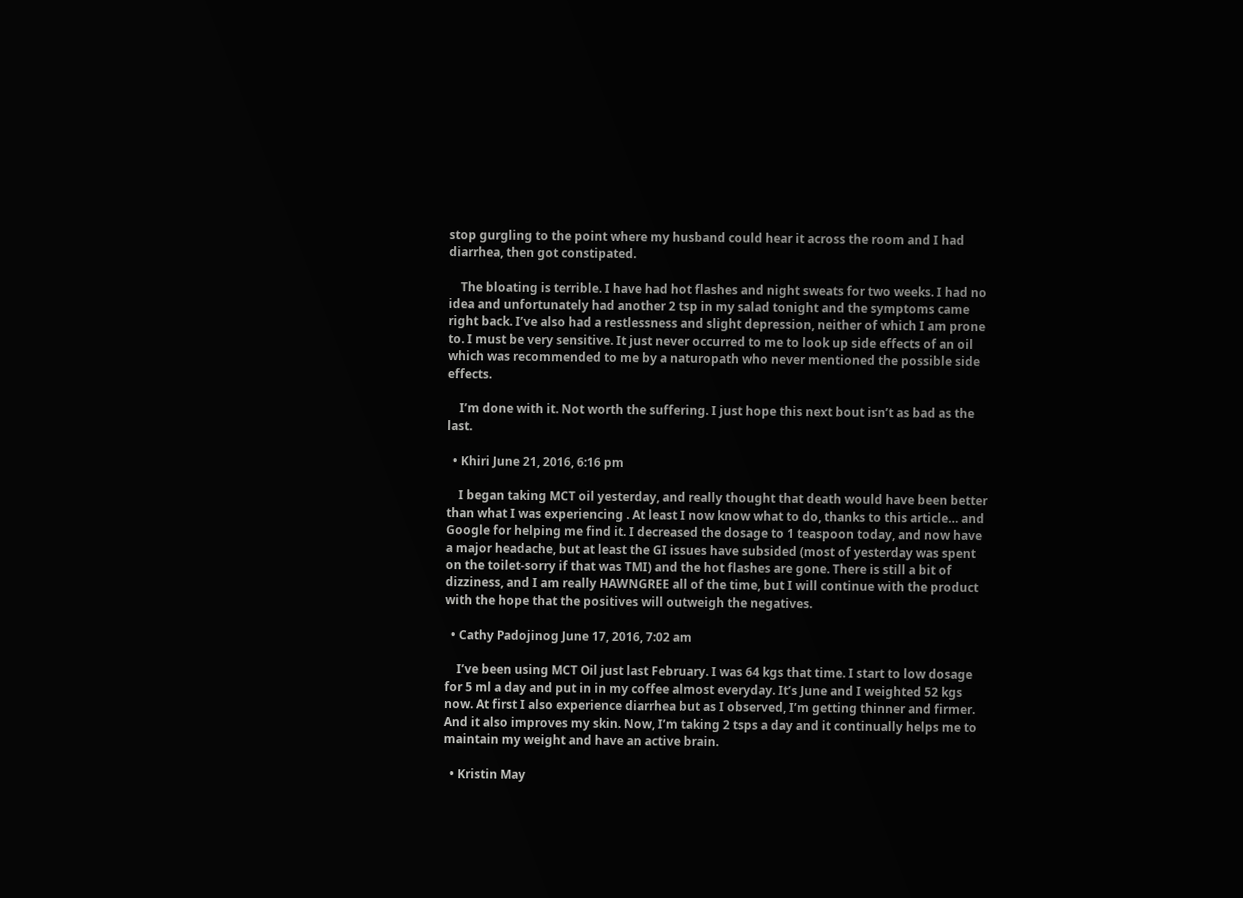stop gurgling to the point where my husband could hear it across the room and I had diarrhea, then got constipated.

    The bloating is terrible. I have had hot flashes and night sweats for two weeks. I had no idea and unfortunately had another 2 tsp in my salad tonight and the symptoms came right back. I’ve also had a restlessness and slight depression, neither of which I am prone to. I must be very sensitive. It just never occurred to me to look up side effects of an oil which was recommended to me by a naturopath who never mentioned the possible side effects.

    I’m done with it. Not worth the suffering. I just hope this next bout isn’t as bad as the last.

  • Khiri June 21, 2016, 6:16 pm

    I began taking MCT oil yesterday, and really thought that death would have been better than what I was experiencing . At least I now know what to do, thanks to this article… and Google for helping me find it. I decreased the dosage to 1 teaspoon today, and now have a major headache, but at least the GI issues have subsided (most of yesterday was spent on the toilet-sorry if that was TMI) and the hot flashes are gone. There is still a bit of dizziness, and I am really HAWNGREE all of the time, but I will continue with the product with the hope that the positives will outweigh the negatives.

  • Cathy Padojinog June 17, 2016, 7:02 am

    I’ve been using MCT Oil just last February. I was 64 kgs that time. I start to low dosage for 5 ml a day and put in in my coffee almost everyday. It’s June and I weighted 52 kgs now. At first I also experience diarrhea but as I observed, I’m getting thinner and firmer. And it also improves my skin. Now, I’m taking 2 tsps a day and it continually helps me to maintain my weight and have an active brain.

  • Kristin May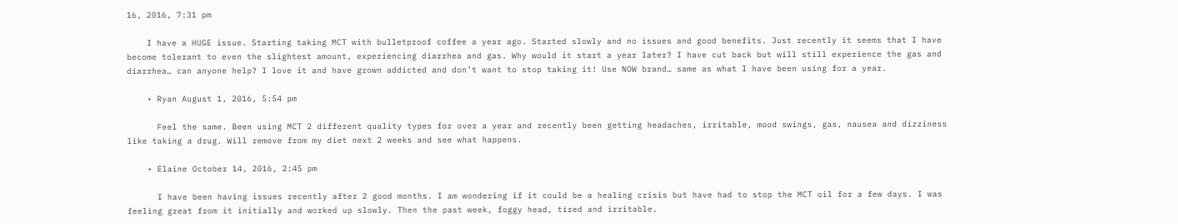16, 2016, 7:31 pm

    I have a HUGE issue. Starting taking MCT with bulletproof coffee a year ago. Started slowly and no issues and good benefits. Just recently it seems that I have become tolerant to even the slightest amount, experiencing diarrhea and gas. Why would it start a year later? I have cut back but will still experience the gas and diarrhea… can anyone help? I love it and have grown addicted and don’t want to stop taking it! Use NOW brand… same as what I have been using for a year.

    • Ryan August 1, 2016, 5:54 pm

      Feel the same. Been using MCT 2 different quality types for over a year and recently been getting headaches, irritable, mood swings, gas, nausea and dizziness like taking a drug. Will remove from my diet next 2 weeks and see what happens.

    • Elaine October 14, 2016, 2:45 pm

      I have been having issues recently after 2 good months. I am wondering if it could be a healing crisis but have had to stop the MCT oil for a few days. I was feeling great from it initially and worked up slowly. Then the past week, foggy head, tired and irritable.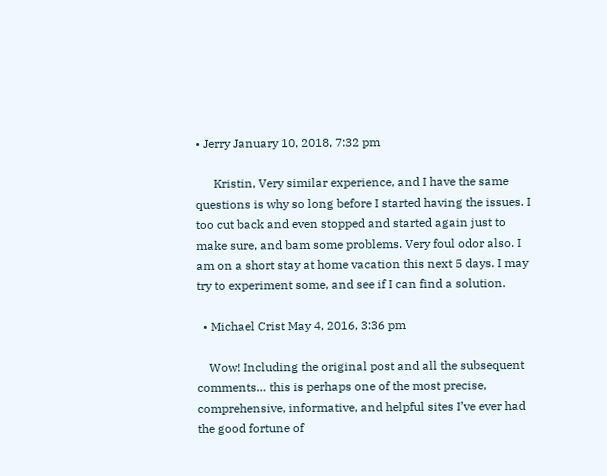• Jerry January 10, 2018, 7:32 pm

      Kristin, Very similar experience, and I have the same questions is why so long before I started having the issues. I too cut back and even stopped and started again just to make sure, and bam some problems. Very foul odor also. I am on a short stay at home vacation this next 5 days. I may try to experiment some, and see if I can find a solution.

  • Michael Crist May 4, 2016, 3:36 pm

    Wow! Including the original post and all the subsequent comments… this is perhaps one of the most precise, comprehensive, informative, and helpful sites I’ve ever had the good fortune of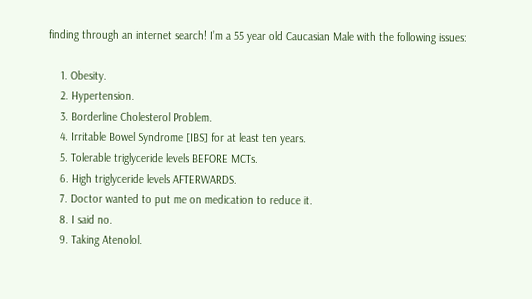finding through an internet search! I’m a 55 year old Caucasian Male with the following issues:

    1. Obesity.
    2. Hypertension.
    3. Borderline Cholesterol Problem.
    4. Irritable Bowel Syndrome [IBS] for at least ten years.
    5. Tolerable triglyceride levels BEFORE MCTs.
    6. High triglyceride levels AFTERWARDS.
    7. Doctor wanted to put me on medication to reduce it.
    8. I said no.
    9. Taking Atenolol.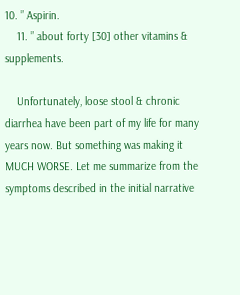10. ” Aspirin.
    11. ” about forty [30] other vitamins & supplements.

    Unfortunately, loose stool & chronic diarrhea have been part of my life for many years now. But something was making it MUCH WORSE. Let me summarize from the symptoms described in the initial narrative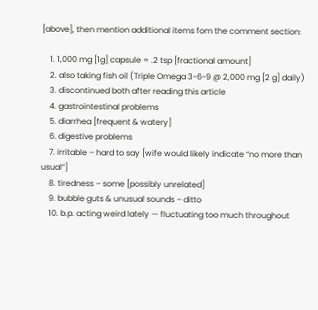[above], then mention additional items fom the comment section:

    1. 1,000 mg [1g] capsule = .2 tsp [fractional amount]
    2. also taking fish oil (Triple Omega 3-6-9 @ 2,000 mg [2 g] daily)
    3. discontinued both after reading this article
    4. gastrointestinal problems
    5. diarrhea [frequent & watery]
    6. digestive problems
    7. irritable – hard to say [wife would likely indicate “no more than usual”]
    8. tiredness – some [possibly unrelated]
    9. bubble guts & unusual sounds – ditto
    10. b.p. acting weird lately — fluctuating too much throughout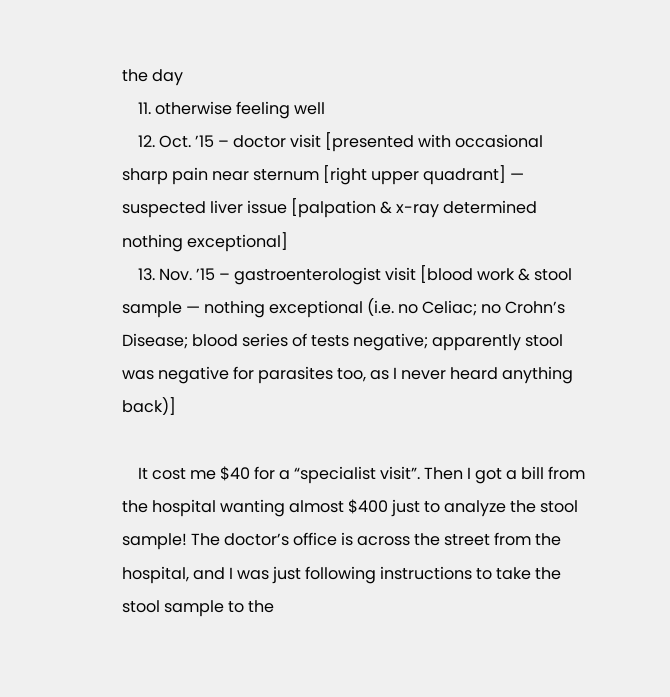the day
    11. otherwise feeling well
    12. Oct. ’15 – doctor visit [presented with occasional sharp pain near sternum [right upper quadrant] — suspected liver issue [palpation & x-ray determined nothing exceptional]
    13. Nov. ’15 – gastroenterologist visit [blood work & stool sample — nothing exceptional (i.e. no Celiac; no Crohn’s Disease; blood series of tests negative; apparently stool was negative for parasites too, as I never heard anything back)]

    It cost me $40 for a “specialist visit”. Then I got a bill from the hospital wanting almost $400 just to analyze the stool sample! The doctor’s office is across the street from the hospital, and I was just following instructions to take the stool sample to the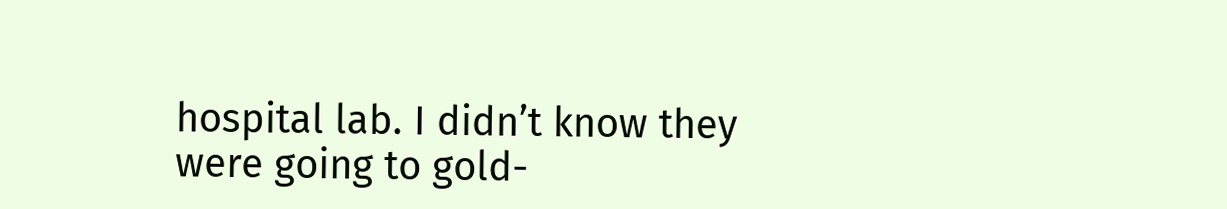hospital lab. I didn’t know they were going to gold-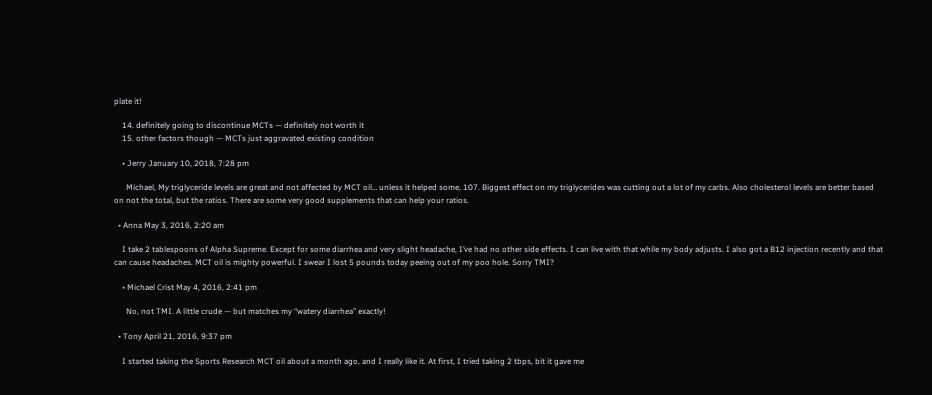plate it!

    14. definitely going to discontinue MCTs — definitely not worth it
    15. other factors though — MCTs just aggravated existing condition

    • Jerry January 10, 2018, 7:28 pm

      Michael, My triglyceride levels are great and not affected by MCT oil… unless it helped some, 107. Biggest effect on my triglycerides was cutting out a lot of my carbs. Also cholesterol levels are better based on not the total, but the ratios. There are some very good supplements that can help your ratios.

  • Anna May 3, 2016, 2:20 am

    I take 2 tablespoons of Alpha Supreme. Except for some diarrhea and very slight headache, I’ve had no other side effects. I can live with that while my body adjusts. I also got a B12 injection recently and that can cause headaches. MCT oil is mighty powerful. I swear I lost 5 pounds today peeing out of my poo hole. Sorry TMI?

    • Michael Crist May 4, 2016, 2:41 pm

      No, not TMI. A little crude — but matches my “watery diarrhea” exactly!

  • Tony April 21, 2016, 9:37 pm

    I started taking the Sports Research MCT oil about a month ago, and I really like it. At first, I tried taking 2 tbps, bit it gave me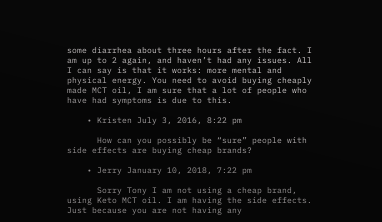some diarrhea about three hours after the fact. I am up to 2 again, and haven’t had any issues. All I can say is that it works: more mental and physical energy. You need to avoid buying cheaply made MCT oil, I am sure that a lot of people who have had symptoms is due to this.

    • Kristen July 3, 2016, 8:22 pm

      How can you possibly be “sure” people with side effects are buying cheap brands?

    • Jerry January 10, 2018, 7:22 pm

      Sorry Tony I am not using a cheap brand, using Keto MCT oil. I am having the side effects. Just because you are not having any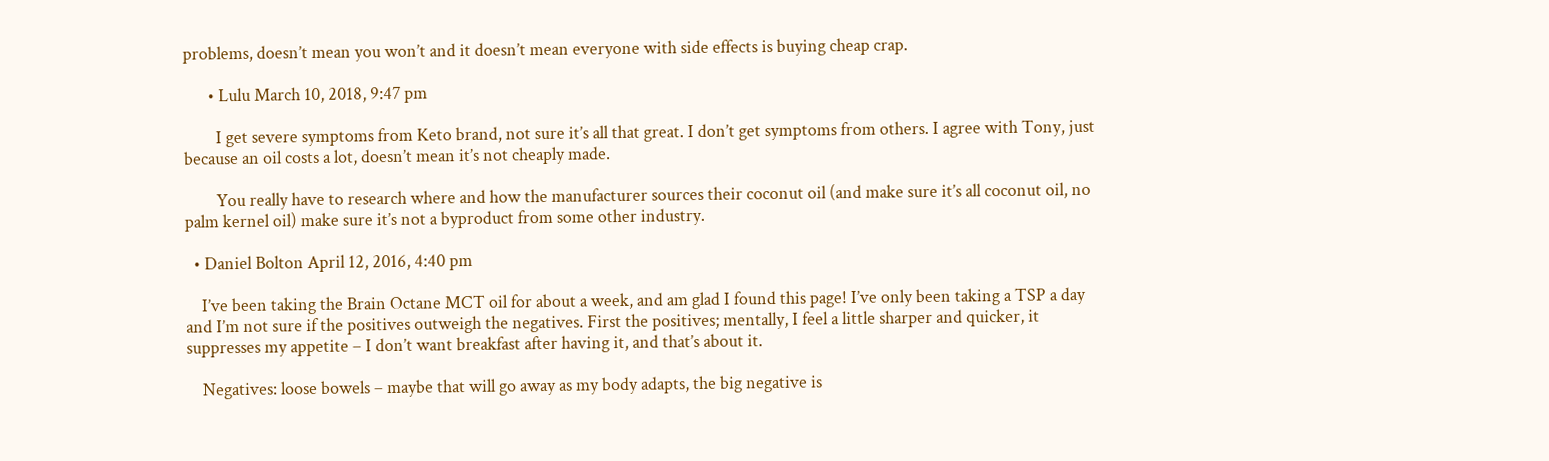problems, doesn’t mean you won’t and it doesn’t mean everyone with side effects is buying cheap crap.

      • Lulu March 10, 2018, 9:47 pm

        I get severe symptoms from Keto brand, not sure it’s all that great. I don’t get symptoms from others. I agree with Tony, just because an oil costs a lot, doesn’t mean it’s not cheaply made.

        You really have to research where and how the manufacturer sources their coconut oil (and make sure it’s all coconut oil, no palm kernel oil) make sure it’s not a byproduct from some other industry.

  • Daniel Bolton April 12, 2016, 4:40 pm

    I’ve been taking the Brain Octane MCT oil for about a week, and am glad I found this page! I’ve only been taking a TSP a day and I’m not sure if the positives outweigh the negatives. First the positives; mentally, I feel a little sharper and quicker, it suppresses my appetite – I don’t want breakfast after having it, and that’s about it.

    Negatives: loose bowels – maybe that will go away as my body adapts, the big negative is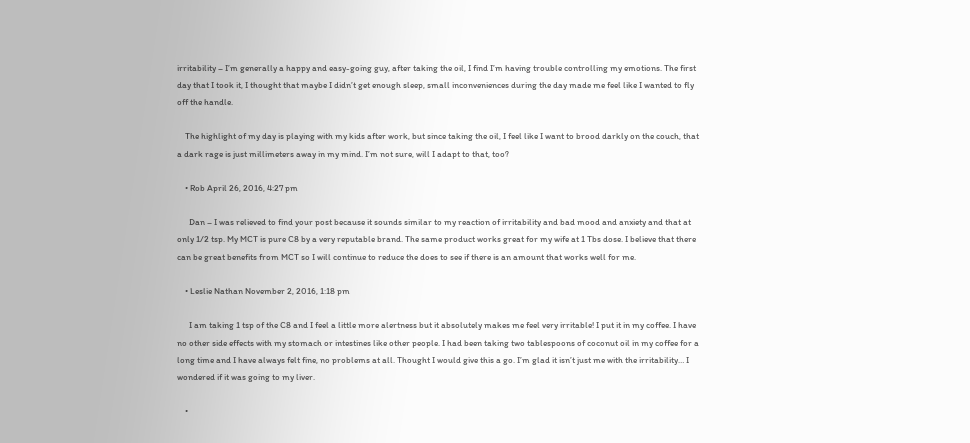irritability – I’m generally a happy and easy-going guy, after taking the oil, I find I’m having trouble controlling my emotions. The first day that I took it, I thought that maybe I didn’t get enough sleep, small inconveniences during the day made me feel like I wanted to fly off the handle.

    The highlight of my day is playing with my kids after work, but since taking the oil, I feel like I want to brood darkly on the couch, that a dark rage is just millimeters away in my mind. I’m not sure, will I adapt to that, too?

    • Rob April 26, 2016, 4:27 pm

      Dan – I was relieved to find your post because it sounds similar to my reaction of irritability and bad mood and anxiety and that at only 1/2 tsp. My MCT is pure C8 by a very reputable brand. The same product works great for my wife at 1 Tbs dose. I believe that there can be great benefits from MCT so I will continue to reduce the does to see if there is an amount that works well for me.

    • Leslie Nathan November 2, 2016, 1:18 pm

      I am taking 1 tsp of the C8 and I feel a little more alertness but it absolutely makes me feel very irritable! I put it in my coffee. I have no other side effects with my stomach or intestines like other people. I had been taking two tablespoons of coconut oil in my coffee for a long time and I have always felt fine, no problems at all. Thought I would give this a go. I’m glad it isn’t just me with the irritability… I wondered if it was going to my liver.

    •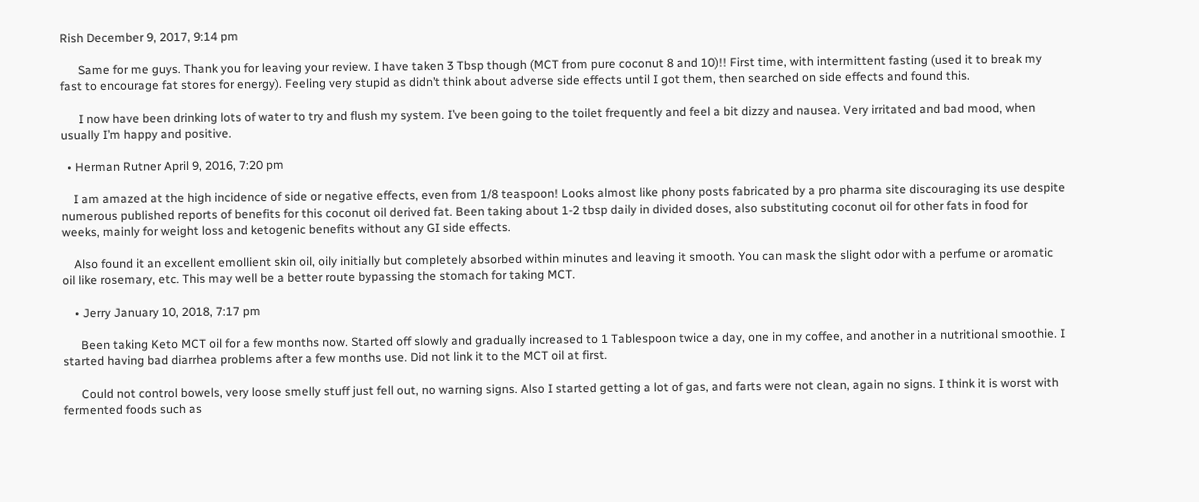Rish December 9, 2017, 9:14 pm

      Same for me guys. Thank you for leaving your review. I have taken 3 Tbsp though (MCT from pure coconut 8 and 10)!! First time, with intermittent fasting (used it to break my fast to encourage fat stores for energy). Feeling very stupid as didn’t think about adverse side effects until I got them, then searched on side effects and found this.

      I now have been drinking lots of water to try and flush my system. I’ve been going to the toilet frequently and feel a bit dizzy and nausea. Very irritated and bad mood, when usually I’m happy and positive.

  • Herman Rutner April 9, 2016, 7:20 pm

    I am amazed at the high incidence of side or negative effects, even from 1/8 teaspoon! Looks almost like phony posts fabricated by a pro pharma site discouraging its use despite numerous published reports of benefits for this coconut oil derived fat. Been taking about 1-2 tbsp daily in divided doses, also substituting coconut oil for other fats in food for weeks, mainly for weight loss and ketogenic benefits without any GI side effects.

    Also found it an excellent emollient skin oil, oily initially but completely absorbed within minutes and leaving it smooth. You can mask the slight odor with a perfume or aromatic oil like rosemary, etc. This may well be a better route bypassing the stomach for taking MCT.

    • Jerry January 10, 2018, 7:17 pm

      Been taking Keto MCT oil for a few months now. Started off slowly and gradually increased to 1 Tablespoon twice a day, one in my coffee, and another in a nutritional smoothie. I started having bad diarrhea problems after a few months use. Did not link it to the MCT oil at first.

      Could not control bowels, very loose smelly stuff just fell out, no warning signs. Also I started getting a lot of gas, and farts were not clean, again no signs. I think it is worst with fermented foods such as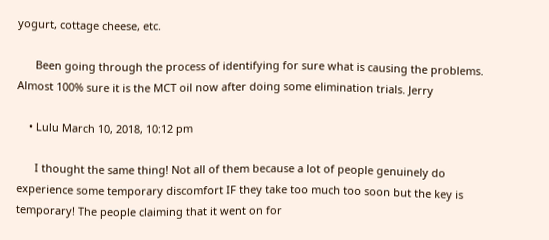yogurt, cottage cheese, etc.

      Been going through the process of identifying for sure what is causing the problems. Almost 100% sure it is the MCT oil now after doing some elimination trials. Jerry

    • Lulu March 10, 2018, 10:12 pm

      I thought the same thing! Not all of them because a lot of people genuinely do experience some temporary discomfort IF they take too much too soon but the key is temporary! The people claiming that it went on for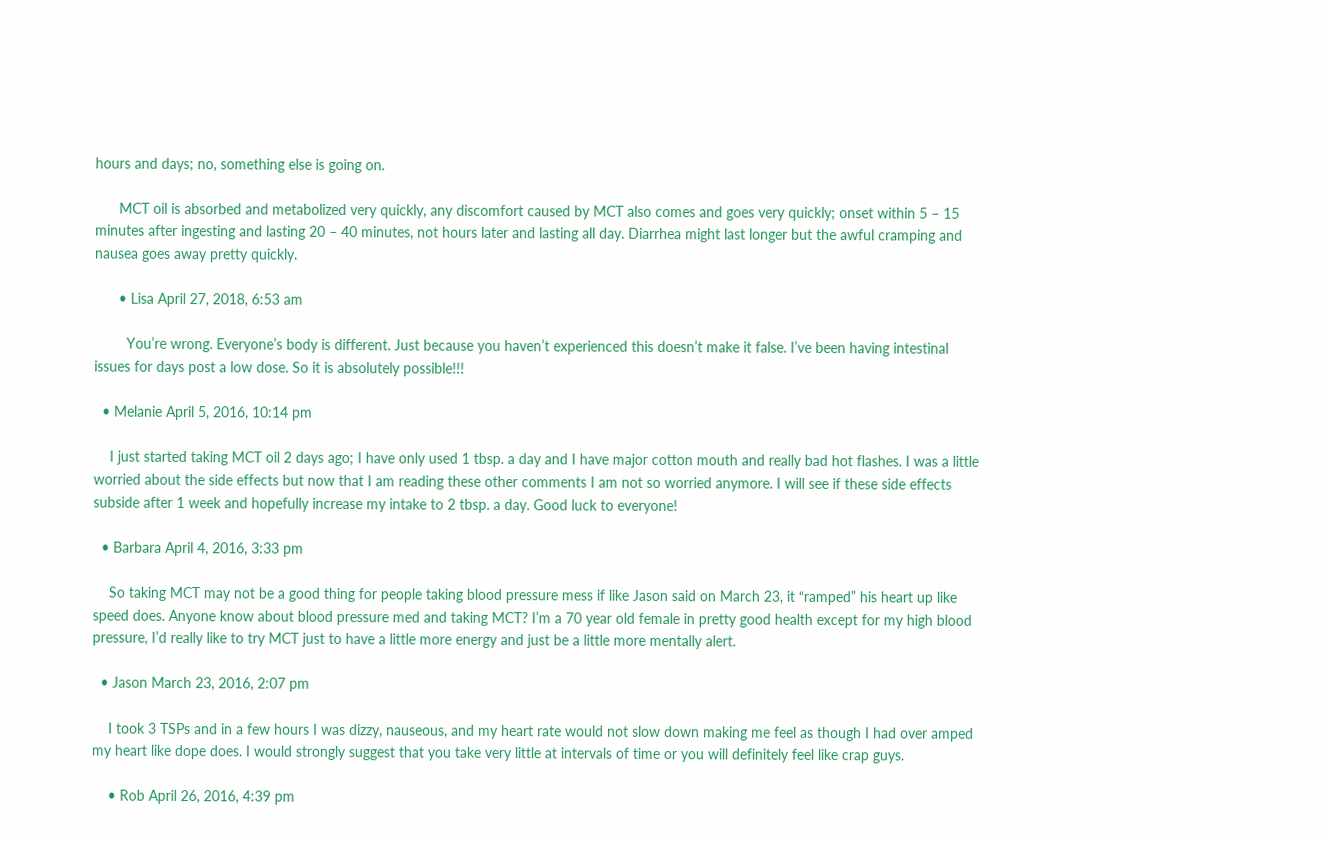hours and days; no, something else is going on.

      MCT oil is absorbed and metabolized very quickly, any discomfort caused by MCT also comes and goes very quickly; onset within 5 – 15 minutes after ingesting and lasting 20 – 40 minutes, not hours later and lasting all day. Diarrhea might last longer but the awful cramping and nausea goes away pretty quickly.

      • Lisa April 27, 2018, 6:53 am

        You’re wrong. Everyone’s body is different. Just because you haven’t experienced this doesn’t make it false. I’ve been having intestinal issues for days post a low dose. So it is absolutely possible!!!

  • Melanie April 5, 2016, 10:14 pm

    I just started taking MCT oil 2 days ago; I have only used 1 tbsp. a day and I have major cotton mouth and really bad hot flashes. I was a little worried about the side effects but now that I am reading these other comments I am not so worried anymore. I will see if these side effects subside after 1 week and hopefully increase my intake to 2 tbsp. a day. Good luck to everyone!

  • Barbara April 4, 2016, 3:33 pm

    So taking MCT may not be a good thing for people taking blood pressure mess if like Jason said on March 23, it “ramped” his heart up like speed does. Anyone know about blood pressure med and taking MCT? I’m a 70 year old female in pretty good health except for my high blood pressure, I’d really like to try MCT just to have a little more energy and just be a little more mentally alert.

  • Jason March 23, 2016, 2:07 pm

    I took 3 TSPs and in a few hours I was dizzy, nauseous, and my heart rate would not slow down making me feel as though I had over amped my heart like dope does. I would strongly suggest that you take very little at intervals of time or you will definitely feel like crap guys.

    • Rob April 26, 2016, 4:39 pm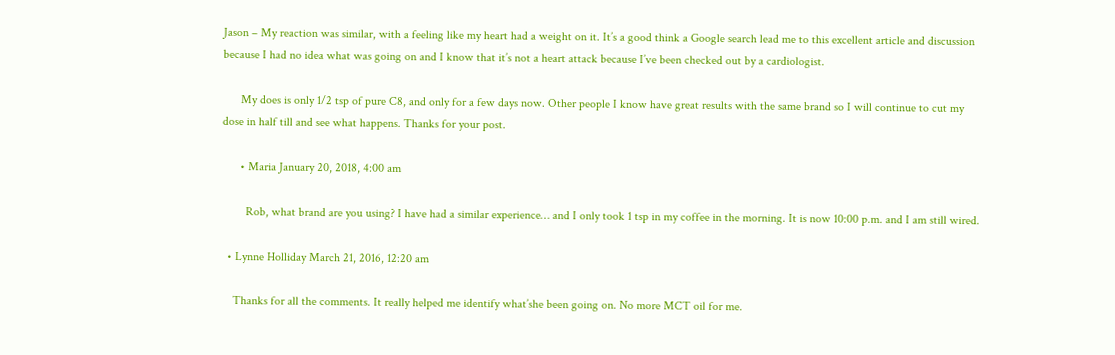Jason – My reaction was similar, with a feeling like my heart had a weight on it. It’s a good think a Google search lead me to this excellent article and discussion because I had no idea what was going on and I know that it’s not a heart attack because I’ve been checked out by a cardiologist.

      My does is only 1/2 tsp of pure C8, and only for a few days now. Other people I know have great results with the same brand so I will continue to cut my dose in half till and see what happens. Thanks for your post.

      • Maria January 20, 2018, 4:00 am

        Rob, what brand are you using? I have had a similar experience… and I only took 1 tsp in my coffee in the morning. It is now 10:00 p.m. and I am still wired.

  • Lynne Holliday March 21, 2016, 12:20 am

    Thanks for all the comments. It really helped me identify what’she been going on. No more MCT oil for me.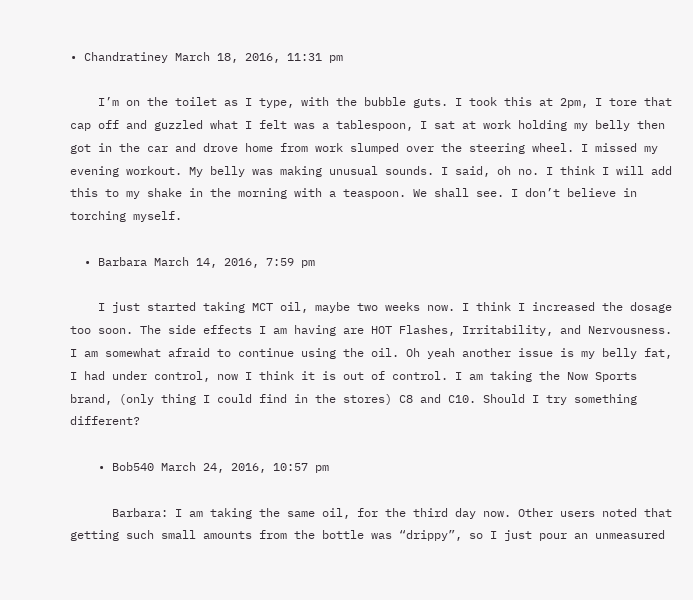• Chandratiney March 18, 2016, 11:31 pm

    I’m on the toilet as I type, with the bubble guts. I took this at 2pm, I tore that cap off and guzzled what I felt was a tablespoon, I sat at work holding my belly then got in the car and drove home from work slumped over the steering wheel. I missed my evening workout. My belly was making unusual sounds. I said, oh no. I think I will add this to my shake in the morning with a teaspoon. We shall see. I don’t believe in torching myself.

  • Barbara March 14, 2016, 7:59 pm

    I just started taking MCT oil, maybe two weeks now. I think I increased the dosage too soon. The side effects I am having are HOT Flashes, Irritability, and Nervousness. I am somewhat afraid to continue using the oil. Oh yeah another issue is my belly fat, I had under control, now I think it is out of control. I am taking the Now Sports brand, (only thing I could find in the stores) C8 and C10. Should I try something different?

    • Bob540 March 24, 2016, 10:57 pm

      Barbara: I am taking the same oil, for the third day now. Other users noted that getting such small amounts from the bottle was “drippy”, so I just pour an unmeasured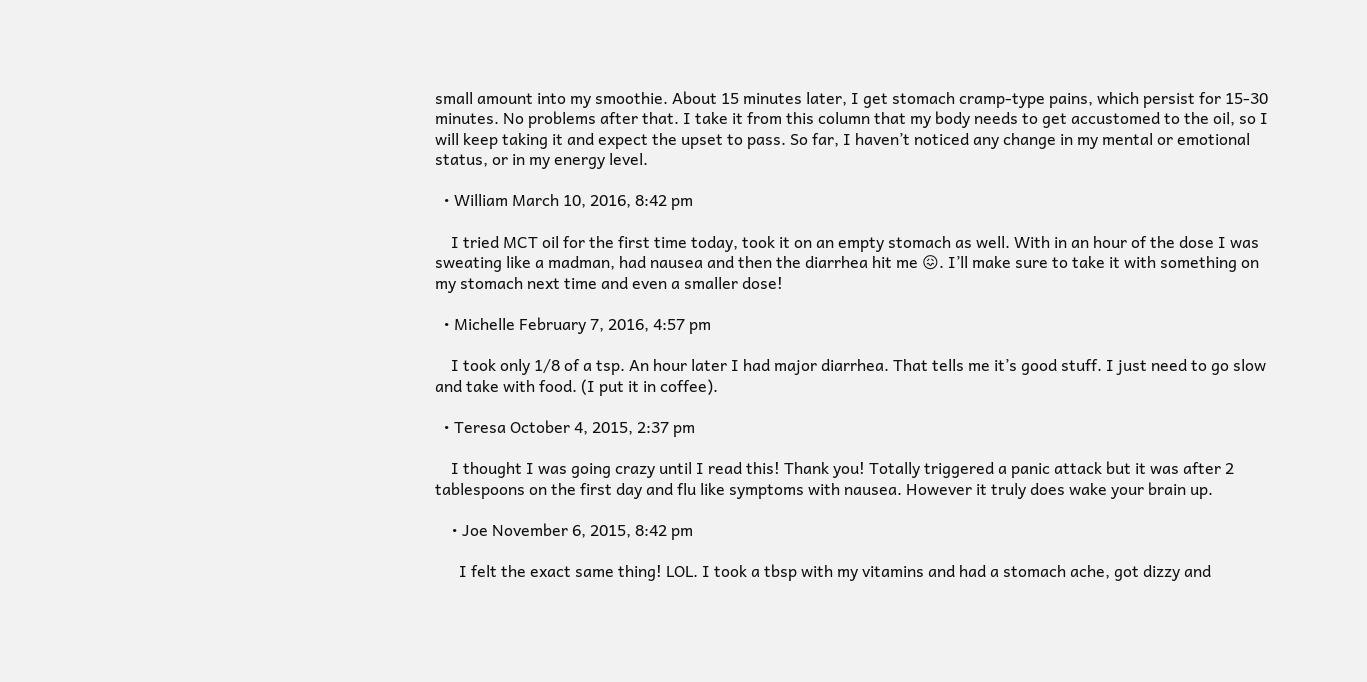small amount into my smoothie. About 15 minutes later, I get stomach cramp-type pains, which persist for 15-30 minutes. No problems after that. I take it from this column that my body needs to get accustomed to the oil, so I will keep taking it and expect the upset to pass. So far, I haven’t noticed any change in my mental or emotional status, or in my energy level.

  • William March 10, 2016, 8:42 pm

    I tried MCT oil for the first time today, took it on an empty stomach as well. With in an hour of the dose I was sweating like a madman, had nausea and then the diarrhea hit me 😖. I’ll make sure to take it with something on my stomach next time and even a smaller dose!

  • Michelle February 7, 2016, 4:57 pm

    I took only 1/8 of a tsp. An hour later I had major diarrhea. That tells me it’s good stuff. I just need to go slow and take with food. (I put it in coffee).

  • Teresa October 4, 2015, 2:37 pm

    I thought I was going crazy until I read this! Thank you! Totally triggered a panic attack but it was after 2 tablespoons on the first day and flu like symptoms with nausea. However it truly does wake your brain up.

    • Joe November 6, 2015, 8:42 pm

      I felt the exact same thing! LOL. I took a tbsp with my vitamins and had a stomach ache, got dizzy and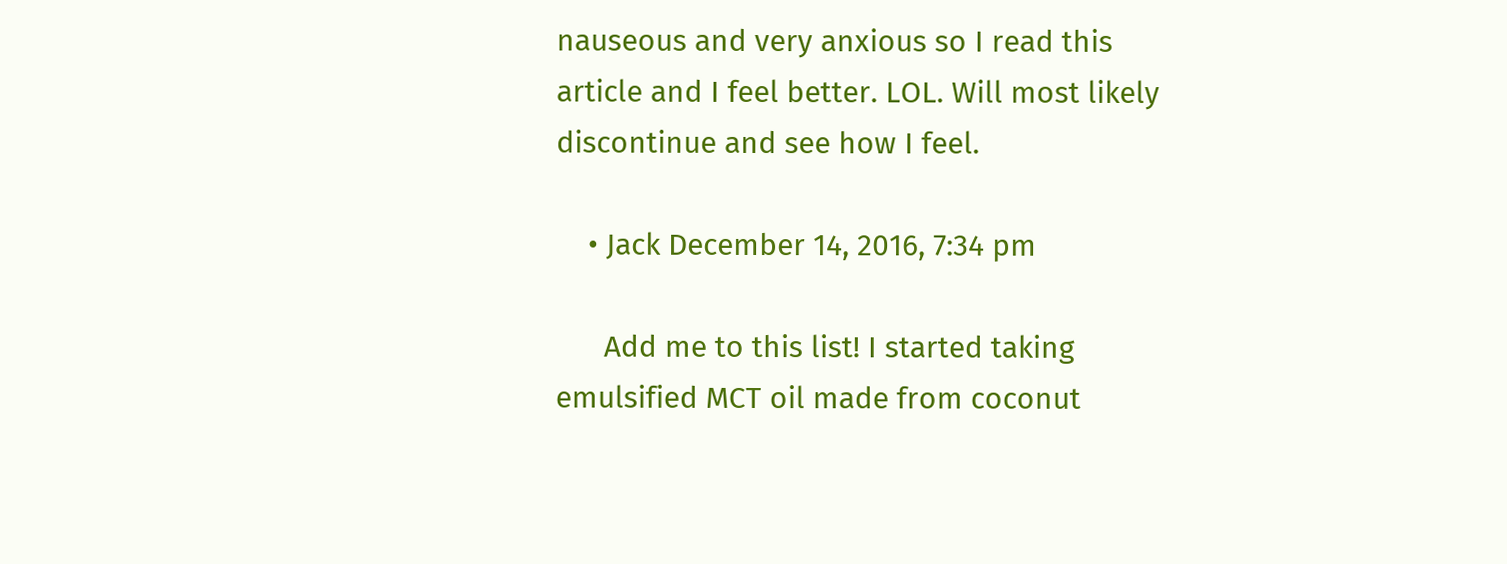nauseous and very anxious so I read this article and I feel better. LOL. Will most likely discontinue and see how I feel.

    • Jack December 14, 2016, 7:34 pm

      Add me to this list! I started taking emulsified MCT oil made from coconut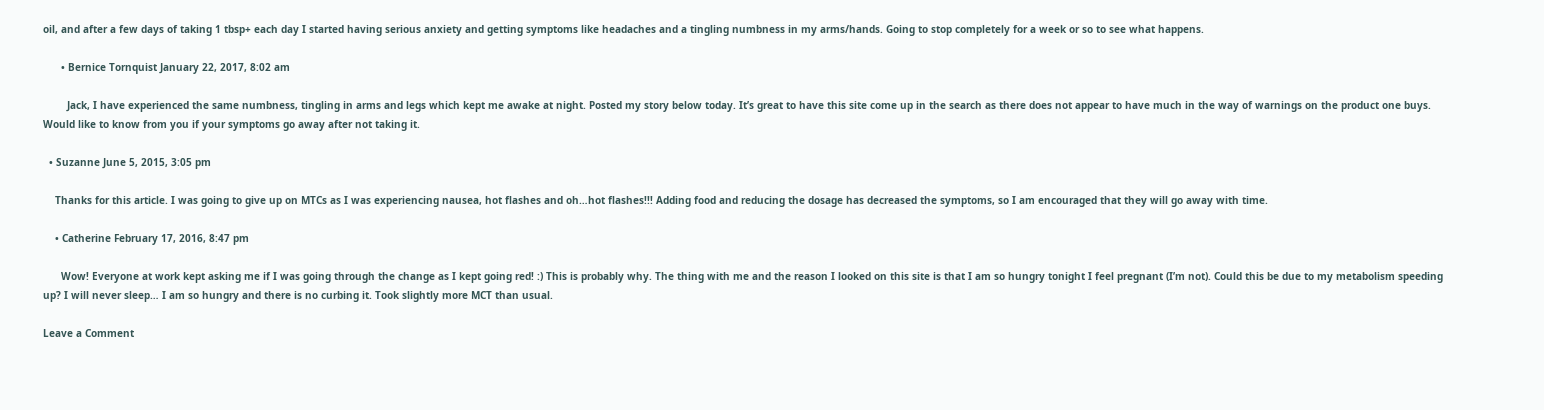oil, and after a few days of taking 1 tbsp+ each day I started having serious anxiety and getting symptoms like headaches and a tingling numbness in my arms/hands. Going to stop completely for a week or so to see what happens.

      • Bernice Tornquist January 22, 2017, 8:02 am

        Jack, I have experienced the same numbness, tingling in arms and legs which kept me awake at night. Posted my story below today. It’s great to have this site come up in the search as there does not appear to have much in the way of warnings on the product one buys. Would like to know from you if your symptoms go away after not taking it.

  • Suzanne June 5, 2015, 3:05 pm

    Thanks for this article. I was going to give up on MTCs as I was experiencing nausea, hot flashes and oh…hot flashes!!! Adding food and reducing the dosage has decreased the symptoms, so I am encouraged that they will go away with time.

    • Catherine February 17, 2016, 8:47 pm

      Wow! Everyone at work kept asking me if I was going through the change as I kept going red! :) This is probably why. The thing with me and the reason I looked on this site is that I am so hungry tonight I feel pregnant (I’m not). Could this be due to my metabolism speeding up? I will never sleep… I am so hungry and there is no curbing it. Took slightly more MCT than usual.

Leave a Comment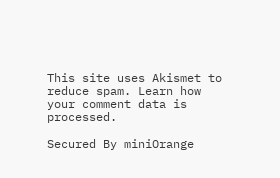This site uses Akismet to reduce spam. Learn how your comment data is processed.

Secured By miniOrange